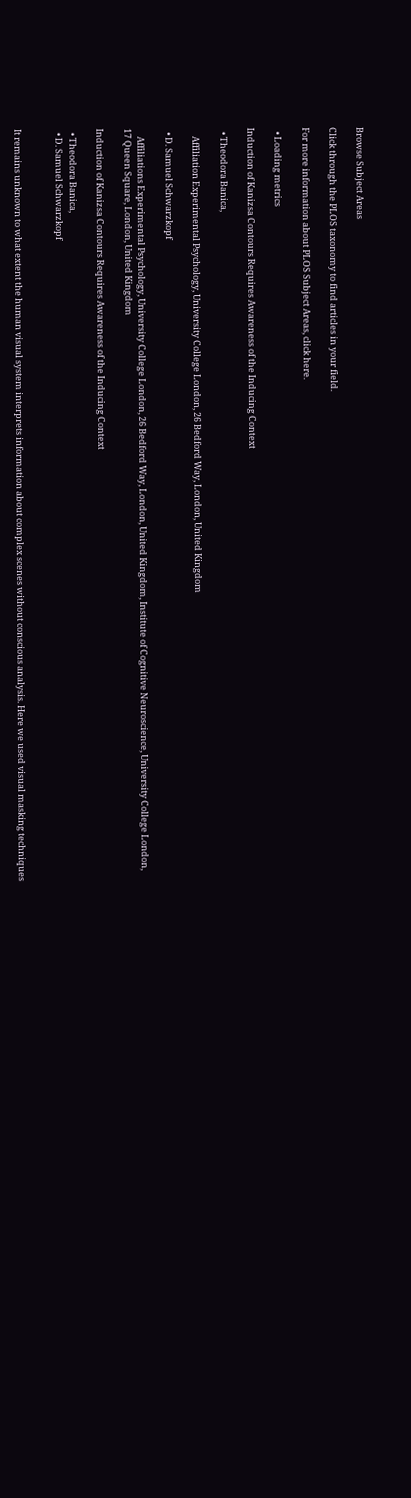Browse Subject Areas

Click through the PLOS taxonomy to find articles in your field.

For more information about PLOS Subject Areas, click here.

  • Loading metrics

Induction of Kanizsa Contours Requires Awareness of the Inducing Context

  • Theodora Banica,

    Affiliation Experimental Psychology, University College London, 26 Bedford Way, London, United Kingdom

  • D. Samuel Schwarzkopf

    Affiliations Experimental Psychology, University College London, 26 Bedford Way, London, United Kingdom, Institute of Cognitive Neuroscience, University College London, 17 Queen Square, London, United Kingdom

Induction of Kanizsa Contours Requires Awareness of the Inducing Context

  • Theodora Banica,
  • D. Samuel Schwarzkopf


It remains unknown to what extent the human visual system interprets information about complex scenes without conscious analysis. Here we used visual masking techniques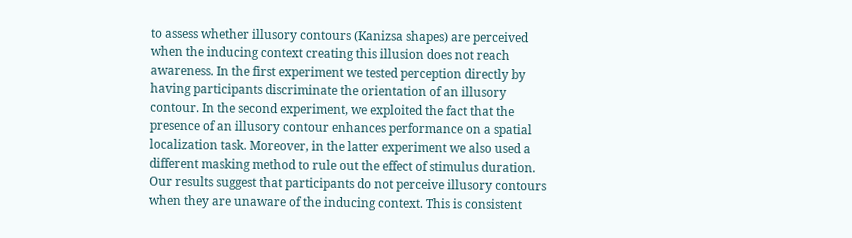to assess whether illusory contours (Kanizsa shapes) are perceived when the inducing context creating this illusion does not reach awareness. In the first experiment we tested perception directly by having participants discriminate the orientation of an illusory contour. In the second experiment, we exploited the fact that the presence of an illusory contour enhances performance on a spatial localization task. Moreover, in the latter experiment we also used a different masking method to rule out the effect of stimulus duration. Our results suggest that participants do not perceive illusory contours when they are unaware of the inducing context. This is consistent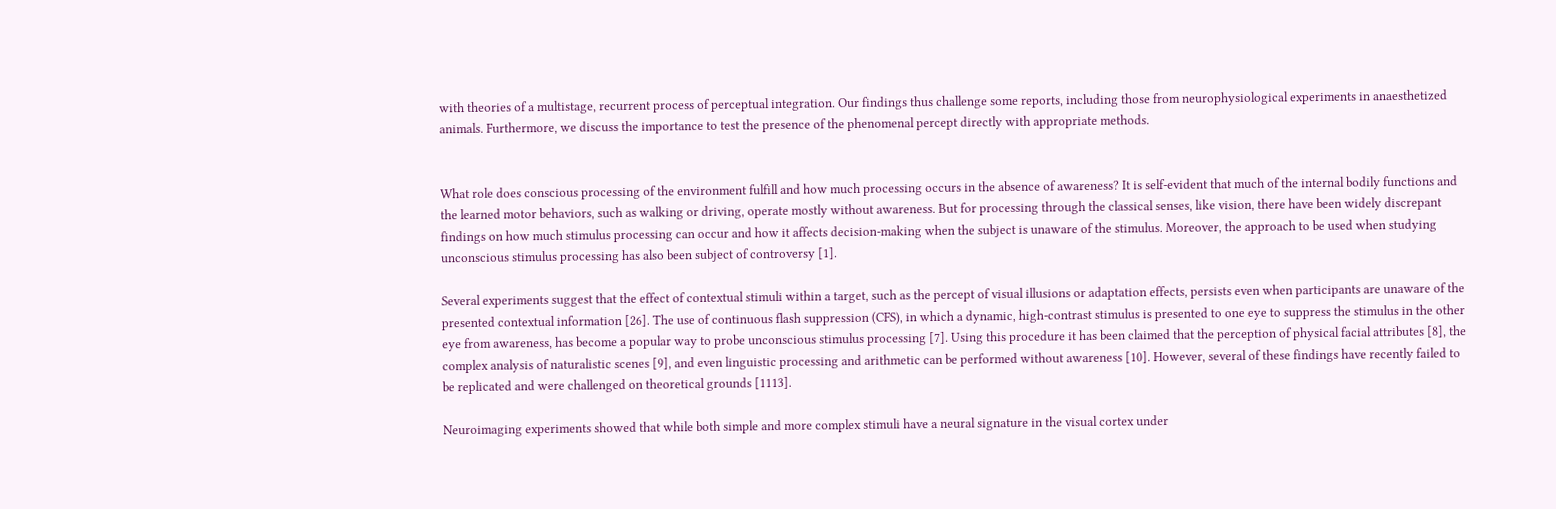with theories of a multistage, recurrent process of perceptual integration. Our findings thus challenge some reports, including those from neurophysiological experiments in anaesthetized animals. Furthermore, we discuss the importance to test the presence of the phenomenal percept directly with appropriate methods.


What role does conscious processing of the environment fulfill and how much processing occurs in the absence of awareness? It is self-evident that much of the internal bodily functions and the learned motor behaviors, such as walking or driving, operate mostly without awareness. But for processing through the classical senses, like vision, there have been widely discrepant findings on how much stimulus processing can occur and how it affects decision-making when the subject is unaware of the stimulus. Moreover, the approach to be used when studying unconscious stimulus processing has also been subject of controversy [1].

Several experiments suggest that the effect of contextual stimuli within a target, such as the percept of visual illusions or adaptation effects, persists even when participants are unaware of the presented contextual information [26]. The use of continuous flash suppression (CFS), in which a dynamic, high-contrast stimulus is presented to one eye to suppress the stimulus in the other eye from awareness, has become a popular way to probe unconscious stimulus processing [7]. Using this procedure it has been claimed that the perception of physical facial attributes [8], the complex analysis of naturalistic scenes [9], and even linguistic processing and arithmetic can be performed without awareness [10]. However, several of these findings have recently failed to be replicated and were challenged on theoretical grounds [1113].

Neuroimaging experiments showed that while both simple and more complex stimuli have a neural signature in the visual cortex under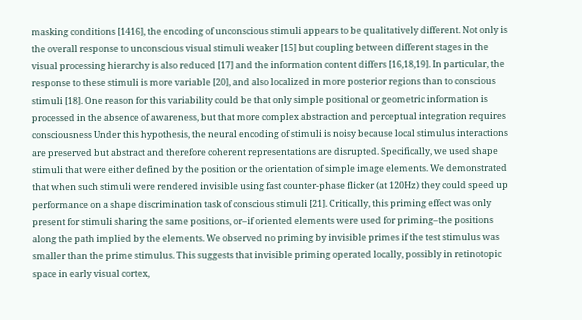masking conditions [1416], the encoding of unconscious stimuli appears to be qualitatively different. Not only is the overall response to unconscious visual stimuli weaker [15] but coupling between different stages in the visual processing hierarchy is also reduced [17] and the information content differs [16,18,19]. In particular, the response to these stimuli is more variable [20], and also localized in more posterior regions than to conscious stimuli [18]. One reason for this variability could be that only simple positional or geometric information is processed in the absence of awareness, but that more complex abstraction and perceptual integration requires consciousness Under this hypothesis, the neural encoding of stimuli is noisy because local stimulus interactions are preserved but abstract and therefore coherent representations are disrupted. Specifically, we used shape stimuli that were either defined by the position or the orientation of simple image elements. We demonstrated that when such stimuli were rendered invisible using fast counter-phase flicker (at 120Hz) they could speed up performance on a shape discrimination task of conscious stimuli [21]. Critically, this priming effect was only present for stimuli sharing the same positions, or–if oriented elements were used for priming–the positions along the path implied by the elements. We observed no priming by invisible primes if the test stimulus was smaller than the prime stimulus. This suggests that invisible priming operated locally, possibly in retinotopic space in early visual cortex,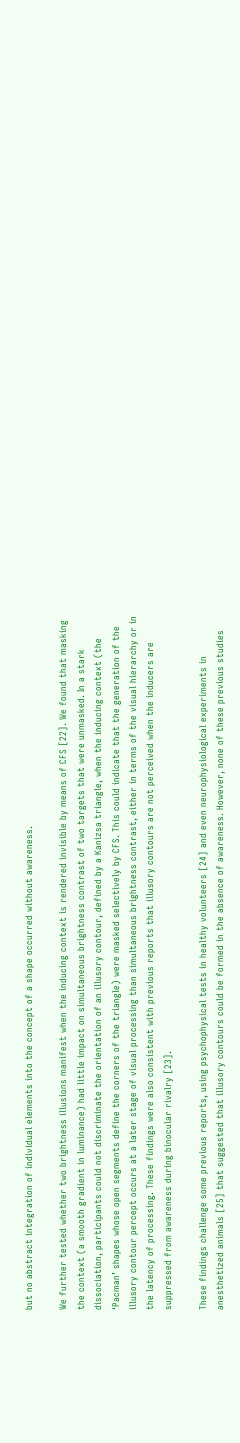but no abstract integration of individual elements into the concept of a shape occurred without awareness.

We further tested whether two brightness illusions manifest when the inducing context is rendered invisible by means of CFS [22]. We found that masking the context (a smooth gradient in luminance) had little impact on simultaneous brightness contrast of two targets that were unmasked. In a stark dissociation, participants could not discriminate the orientation of an illusory contour, defined by a Kanizsa triangle, when the inducing context (the ‘Pacman’ shapes whose open segments define the corners of the triangle) were masked selectively by CFS. This could indicate that the generation of the illusory contour percept occurs at a later stage of visual processing than simultaneous brightness contrast, either in terms of the visual hierarchy or in the latency of processing. These findings were also consistent with previous reports that illusory contours are not perceived when the inducers are suppressed from awareness during binocular rivalry [23].

These findings challenge some previous reports, using psychophysical tests in healthy volunteers [24] and even neurophysiological experiments in anesthetized animals [25] that suggested that illusory contours could be formed in the absence of awareness. However, none of these previous studies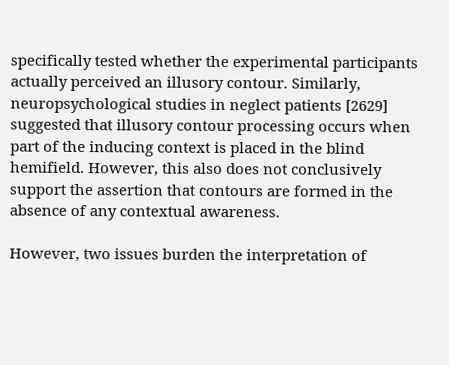specifically tested whether the experimental participants actually perceived an illusory contour. Similarly, neuropsychological studies in neglect patients [2629] suggested that illusory contour processing occurs when part of the inducing context is placed in the blind hemifield. However, this also does not conclusively support the assertion that contours are formed in the absence of any contextual awareness.

However, two issues burden the interpretation of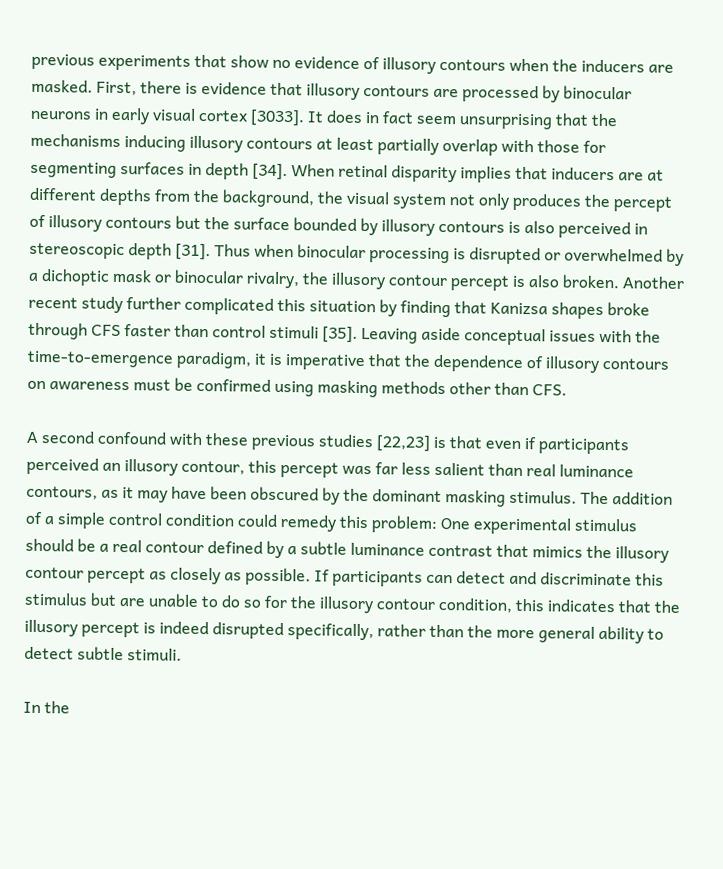previous experiments that show no evidence of illusory contours when the inducers are masked. First, there is evidence that illusory contours are processed by binocular neurons in early visual cortex [3033]. It does in fact seem unsurprising that the mechanisms inducing illusory contours at least partially overlap with those for segmenting surfaces in depth [34]. When retinal disparity implies that inducers are at different depths from the background, the visual system not only produces the percept of illusory contours but the surface bounded by illusory contours is also perceived in stereoscopic depth [31]. Thus when binocular processing is disrupted or overwhelmed by a dichoptic mask or binocular rivalry, the illusory contour percept is also broken. Another recent study further complicated this situation by finding that Kanizsa shapes broke through CFS faster than control stimuli [35]. Leaving aside conceptual issues with the time-to-emergence paradigm, it is imperative that the dependence of illusory contours on awareness must be confirmed using masking methods other than CFS.

A second confound with these previous studies [22,23] is that even if participants perceived an illusory contour, this percept was far less salient than real luminance contours, as it may have been obscured by the dominant masking stimulus. The addition of a simple control condition could remedy this problem: One experimental stimulus should be a real contour defined by a subtle luminance contrast that mimics the illusory contour percept as closely as possible. If participants can detect and discriminate this stimulus but are unable to do so for the illusory contour condition, this indicates that the illusory percept is indeed disrupted specifically, rather than the more general ability to detect subtle stimuli.

In the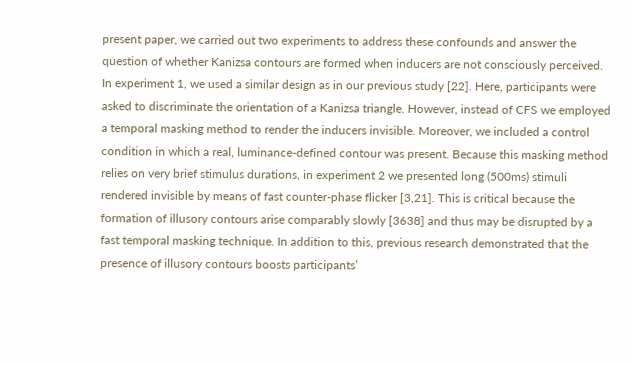present paper, we carried out two experiments to address these confounds and answer the question of whether Kanizsa contours are formed when inducers are not consciously perceived. In experiment 1, we used a similar design as in our previous study [22]. Here, participants were asked to discriminate the orientation of a Kanizsa triangle. However, instead of CFS we employed a temporal masking method to render the inducers invisible. Moreover, we included a control condition in which a real, luminance-defined contour was present. Because this masking method relies on very brief stimulus durations, in experiment 2 we presented long (500ms) stimuli rendered invisible by means of fast counter-phase flicker [3,21]. This is critical because the formation of illusory contours arise comparably slowly [3638] and thus may be disrupted by a fast temporal masking technique. In addition to this, previous research demonstrated that the presence of illusory contours boosts participants’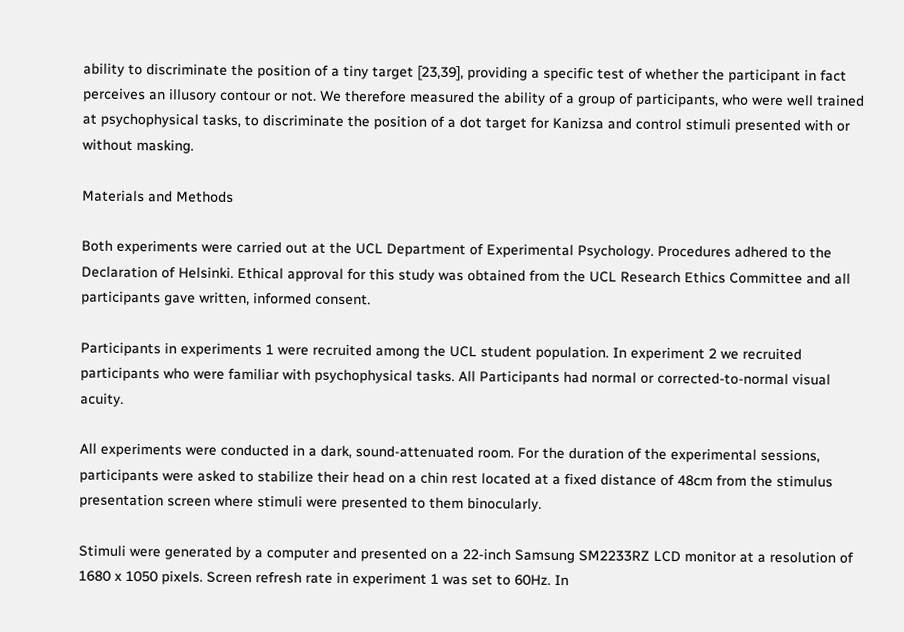ability to discriminate the position of a tiny target [23,39], providing a specific test of whether the participant in fact perceives an illusory contour or not. We therefore measured the ability of a group of participants, who were well trained at psychophysical tasks, to discriminate the position of a dot target for Kanizsa and control stimuli presented with or without masking.

Materials and Methods

Both experiments were carried out at the UCL Department of Experimental Psychology. Procedures adhered to the Declaration of Helsinki. Ethical approval for this study was obtained from the UCL Research Ethics Committee and all participants gave written, informed consent.

Participants in experiments 1 were recruited among the UCL student population. In experiment 2 we recruited participants who were familiar with psychophysical tasks. All Participants had normal or corrected-to-normal visual acuity.

All experiments were conducted in a dark, sound-attenuated room. For the duration of the experimental sessions, participants were asked to stabilize their head on a chin rest located at a fixed distance of 48cm from the stimulus presentation screen where stimuli were presented to them binocularly.

Stimuli were generated by a computer and presented on a 22-inch Samsung SM2233RZ LCD monitor at a resolution of 1680 x 1050 pixels. Screen refresh rate in experiment 1 was set to 60Hz. In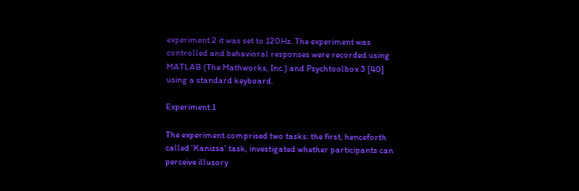experiment 2 it was set to 120Hz. The experiment was controlled and behavioral responses were recorded using MATLAB (The Mathworks, Inc.) and Psychtoolbox 3 [40] using a standard keyboard.

Experiment 1

The experiment comprised two tasks: the first, henceforth called ‘Kanizsa’ task, investigated whether participants can perceive illusory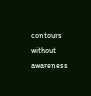contours without awareness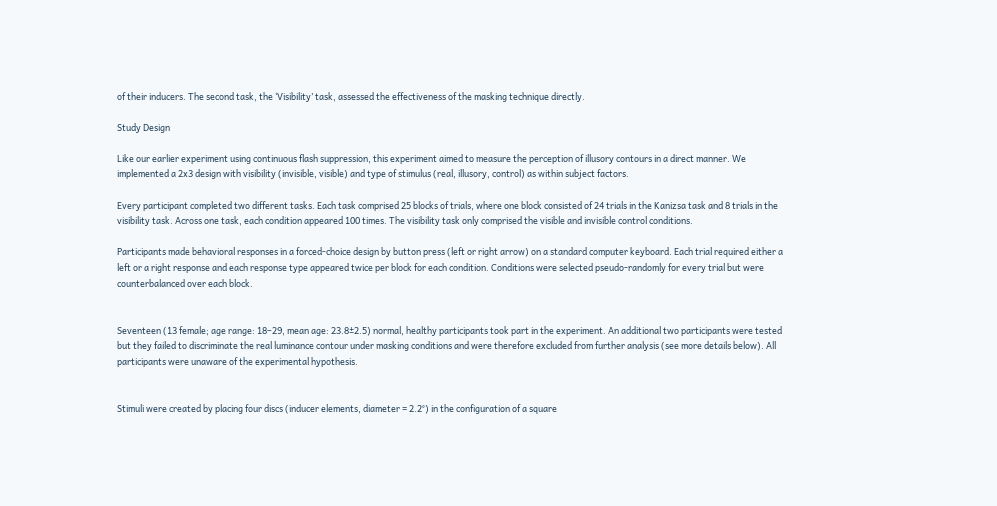of their inducers. The second task, the ‘Visibility’ task, assessed the effectiveness of the masking technique directly.

Study Design

Like our earlier experiment using continuous flash suppression, this experiment aimed to measure the perception of illusory contours in a direct manner. We implemented a 2x3 design with visibility (invisible, visible) and type of stimulus (real, illusory, control) as within subject factors.

Every participant completed two different tasks. Each task comprised 25 blocks of trials, where one block consisted of 24 trials in the Kanizsa task and 8 trials in the visibility task. Across one task, each condition appeared 100 times. The visibility task only comprised the visible and invisible control conditions.

Participants made behavioral responses in a forced-choice design by button press (left or right arrow) on a standard computer keyboard. Each trial required either a left or a right response and each response type appeared twice per block for each condition. Conditions were selected pseudo-randomly for every trial but were counterbalanced over each block.


Seventeen (13 female; age range: 18–29, mean age: 23.8±2.5) normal, healthy participants took part in the experiment. An additional two participants were tested but they failed to discriminate the real luminance contour under masking conditions and were therefore excluded from further analysis (see more details below). All participants were unaware of the experimental hypothesis.


Stimuli were created by placing four discs (inducer elements, diameter = 2.2°) in the configuration of a square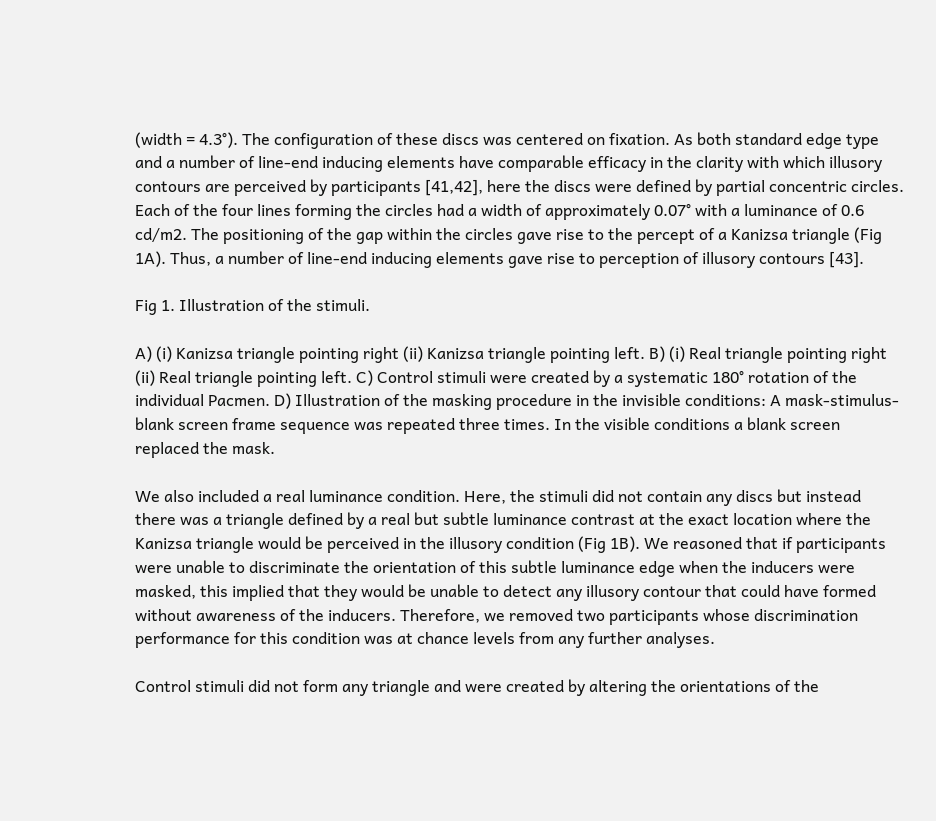(width = 4.3°). The configuration of these discs was centered on fixation. As both standard edge type and a number of line-end inducing elements have comparable efficacy in the clarity with which illusory contours are perceived by participants [41,42], here the discs were defined by partial concentric circles. Each of the four lines forming the circles had a width of approximately 0.07° with a luminance of 0.6 cd/m2. The positioning of the gap within the circles gave rise to the percept of a Kanizsa triangle (Fig 1A). Thus, a number of line-end inducing elements gave rise to perception of illusory contours [43].

Fig 1. Illustration of the stimuli.

A) (i) Kanizsa triangle pointing right (ii) Kanizsa triangle pointing left. B) (i) Real triangle pointing right (ii) Real triangle pointing left. C) Control stimuli were created by a systematic 180° rotation of the individual Pacmen. D) Illustration of the masking procedure in the invisible conditions: A mask-stimulus-blank screen frame sequence was repeated three times. In the visible conditions a blank screen replaced the mask.

We also included a real luminance condition. Here, the stimuli did not contain any discs but instead there was a triangle defined by a real but subtle luminance contrast at the exact location where the Kanizsa triangle would be perceived in the illusory condition (Fig 1B). We reasoned that if participants were unable to discriminate the orientation of this subtle luminance edge when the inducers were masked, this implied that they would be unable to detect any illusory contour that could have formed without awareness of the inducers. Therefore, we removed two participants whose discrimination performance for this condition was at chance levels from any further analyses.

Control stimuli did not form any triangle and were created by altering the orientations of the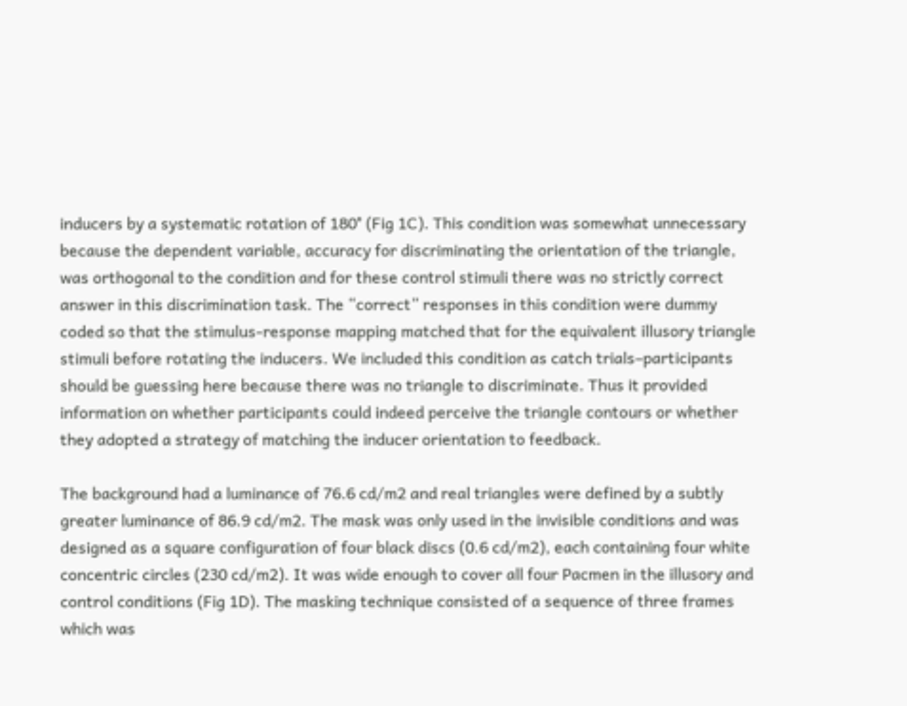inducers by a systematic rotation of 180° (Fig 1C). This condition was somewhat unnecessary because the dependent variable, accuracy for discriminating the orientation of the triangle, was orthogonal to the condition and for these control stimuli there was no strictly correct answer in this discrimination task. The “correct” responses in this condition were dummy coded so that the stimulus-response mapping matched that for the equivalent illusory triangle stimuli before rotating the inducers. We included this condition as catch trials–participants should be guessing here because there was no triangle to discriminate. Thus it provided information on whether participants could indeed perceive the triangle contours or whether they adopted a strategy of matching the inducer orientation to feedback.

The background had a luminance of 76.6 cd/m2 and real triangles were defined by a subtly greater luminance of 86.9 cd/m2. The mask was only used in the invisible conditions and was designed as a square configuration of four black discs (0.6 cd/m2), each containing four white concentric circles (230 cd/m2). It was wide enough to cover all four Pacmen in the illusory and control conditions (Fig 1D). The masking technique consisted of a sequence of three frames which was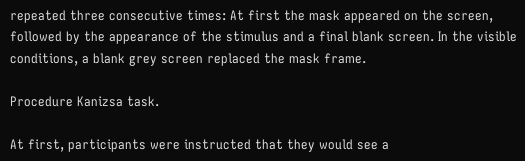repeated three consecutive times: At first the mask appeared on the screen, followed by the appearance of the stimulus and a final blank screen. In the visible conditions, a blank grey screen replaced the mask frame.

Procedure Kanizsa task.

At first, participants were instructed that they would see a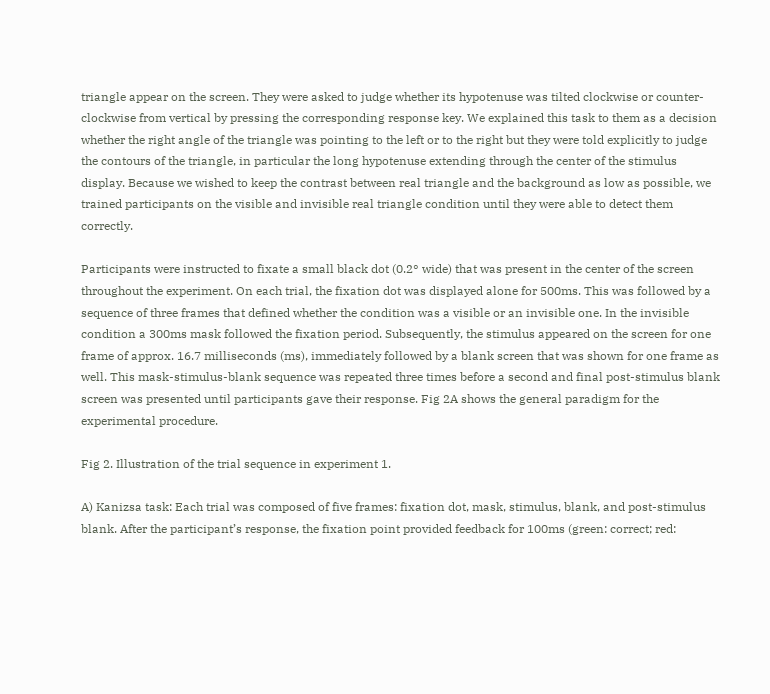triangle appear on the screen. They were asked to judge whether its hypotenuse was tilted clockwise or counter-clockwise from vertical by pressing the corresponding response key. We explained this task to them as a decision whether the right angle of the triangle was pointing to the left or to the right but they were told explicitly to judge the contours of the triangle, in particular the long hypotenuse extending through the center of the stimulus display. Because we wished to keep the contrast between real triangle and the background as low as possible, we trained participants on the visible and invisible real triangle condition until they were able to detect them correctly.

Participants were instructed to fixate a small black dot (0.2° wide) that was present in the center of the screen throughout the experiment. On each trial, the fixation dot was displayed alone for 500ms. This was followed by a sequence of three frames that defined whether the condition was a visible or an invisible one. In the invisible condition a 300ms mask followed the fixation period. Subsequently, the stimulus appeared on the screen for one frame of approx. 16.7 milliseconds (ms), immediately followed by a blank screen that was shown for one frame as well. This mask-stimulus-blank sequence was repeated three times before a second and final post-stimulus blank screen was presented until participants gave their response. Fig 2A shows the general paradigm for the experimental procedure.

Fig 2. Illustration of the trial sequence in experiment 1.

A) Kanizsa task: Each trial was composed of five frames: fixation dot, mask, stimulus, blank, and post-stimulus blank. After the participant’s response, the fixation point provided feedback for 100ms (green: correct; red: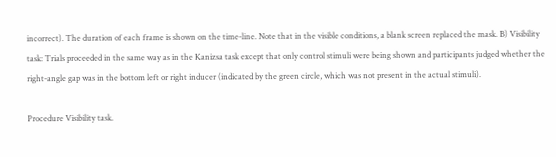incorrect). The duration of each frame is shown on the time-line. Note that in the visible conditions, a blank screen replaced the mask. B) Visibility task: Trials proceeded in the same way as in the Kanizsa task except that only control stimuli were being shown and participants judged whether the right-angle gap was in the bottom left or right inducer (indicated by the green circle, which was not present in the actual stimuli).

Procedure Visibility task.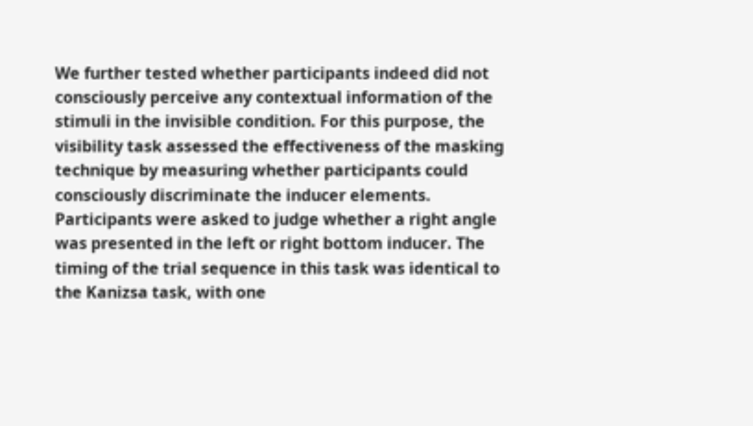We further tested whether participants indeed did not consciously perceive any contextual information of the stimuli in the invisible condition. For this purpose, the visibility task assessed the effectiveness of the masking technique by measuring whether participants could consciously discriminate the inducer elements. Participants were asked to judge whether a right angle was presented in the left or right bottom inducer. The timing of the trial sequence in this task was identical to the Kanizsa task, with one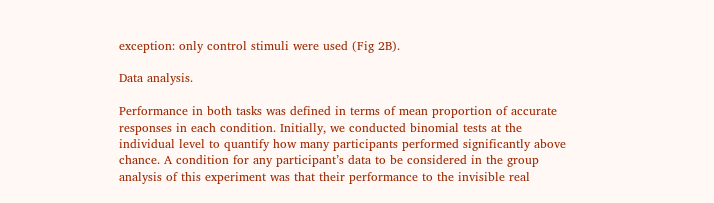exception: only control stimuli were used (Fig 2B).

Data analysis.

Performance in both tasks was defined in terms of mean proportion of accurate responses in each condition. Initially, we conducted binomial tests at the individual level to quantify how many participants performed significantly above chance. A condition for any participant’s data to be considered in the group analysis of this experiment was that their performance to the invisible real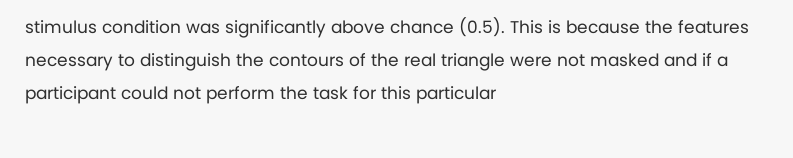stimulus condition was significantly above chance (0.5). This is because the features necessary to distinguish the contours of the real triangle were not masked and if a participant could not perform the task for this particular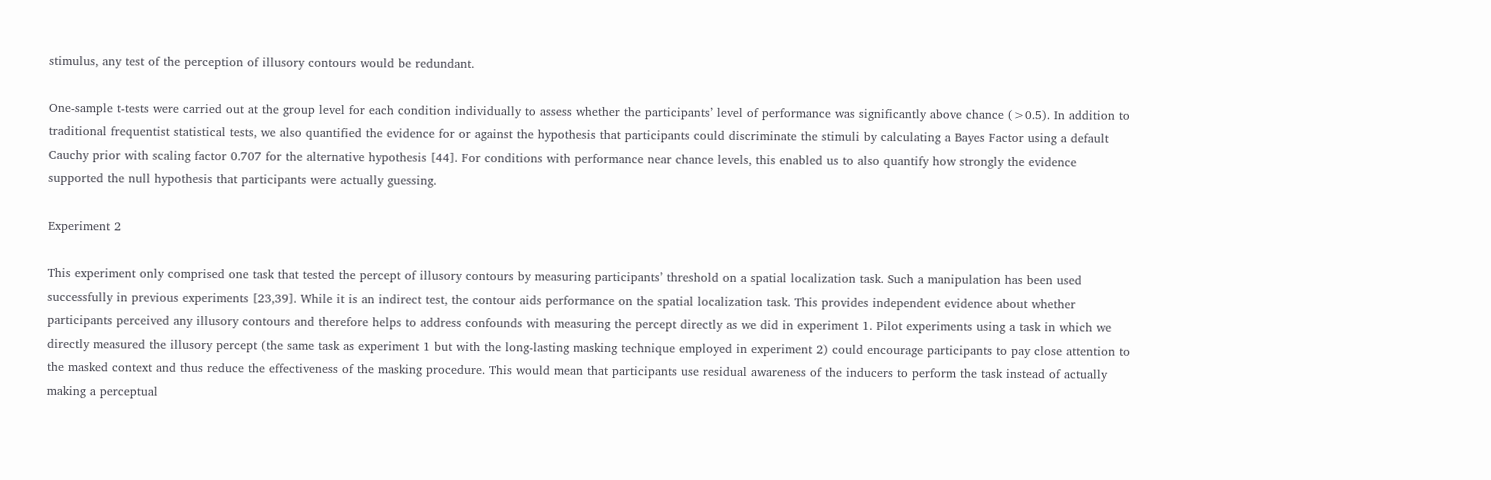stimulus, any test of the perception of illusory contours would be redundant.

One-sample t-tests were carried out at the group level for each condition individually to assess whether the participants’ level of performance was significantly above chance (>0.5). In addition to traditional frequentist statistical tests, we also quantified the evidence for or against the hypothesis that participants could discriminate the stimuli by calculating a Bayes Factor using a default Cauchy prior with scaling factor 0.707 for the alternative hypothesis [44]. For conditions with performance near chance levels, this enabled us to also quantify how strongly the evidence supported the null hypothesis that participants were actually guessing.

Experiment 2

This experiment only comprised one task that tested the percept of illusory contours by measuring participants’ threshold on a spatial localization task. Such a manipulation has been used successfully in previous experiments [23,39]. While it is an indirect test, the contour aids performance on the spatial localization task. This provides independent evidence about whether participants perceived any illusory contours and therefore helps to address confounds with measuring the percept directly as we did in experiment 1. Pilot experiments using a task in which we directly measured the illusory percept (the same task as experiment 1 but with the long-lasting masking technique employed in experiment 2) could encourage participants to pay close attention to the masked context and thus reduce the effectiveness of the masking procedure. This would mean that participants use residual awareness of the inducers to perform the task instead of actually making a perceptual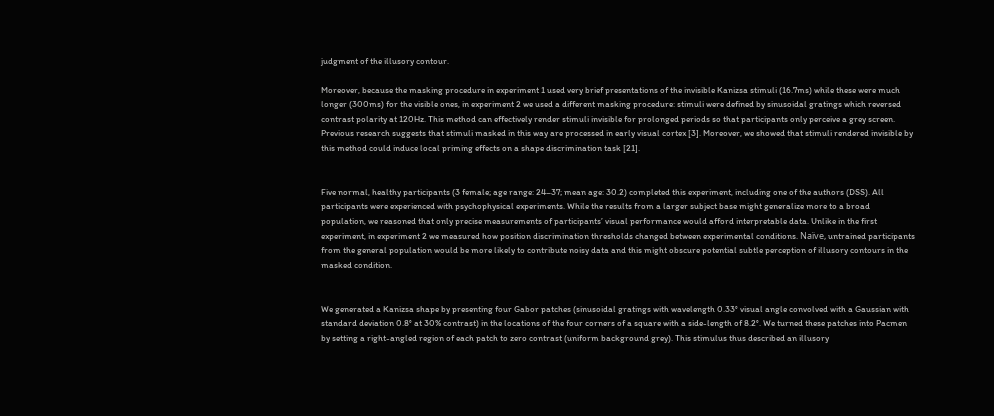judgment of the illusory contour.

Moreover, because the masking procedure in experiment 1 used very brief presentations of the invisible Kanizsa stimuli (16.7ms) while these were much longer (300ms) for the visible ones, in experiment 2 we used a different masking procedure: stimuli were defined by sinusoidal gratings which reversed contrast polarity at 120Hz. This method can effectively render stimuli invisible for prolonged periods so that participants only perceive a grey screen. Previous research suggests that stimuli masked in this way are processed in early visual cortex [3]. Moreover, we showed that stimuli rendered invisible by this method could induce local priming effects on a shape discrimination task [21].


Five normal, healthy participants (3 female; age range: 24–37; mean age: 30.2) completed this experiment, including one of the authors (DSS). All participants were experienced with psychophysical experiments. While the results from a larger subject base might generalize more to a broad population, we reasoned that only precise measurements of participants’ visual performance would afford interpretable data. Unlike in the first experiment, in experiment 2 we measured how position discrimination thresholds changed between experimental conditions. Naïve, untrained participants from the general population would be more likely to contribute noisy data and this might obscure potential subtle perception of illusory contours in the masked condition.


We generated a Kanizsa shape by presenting four Gabor patches (sinusoidal gratings with wavelength 0.33° visual angle convolved with a Gaussian with standard deviation 0.8° at 30% contrast) in the locations of the four corners of a square with a side-length of 8.2°. We turned these patches into Pacmen by setting a right-angled region of each patch to zero contrast (uniform background grey). This stimulus thus described an illusory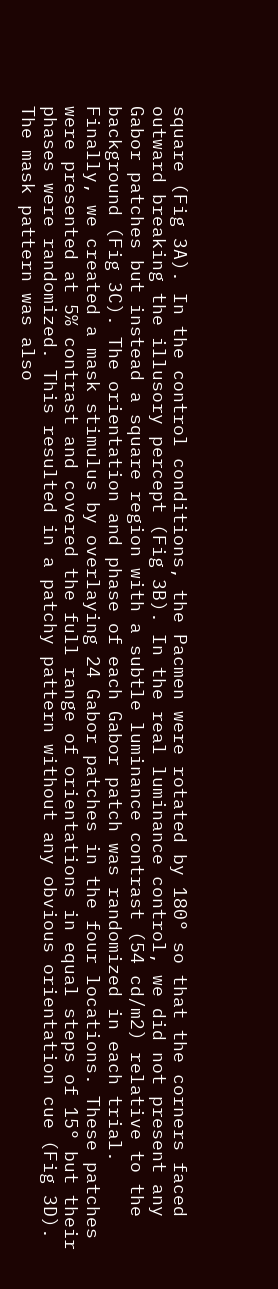square (Fig 3A). In the control conditions, the Pacmen were rotated by 180° so that the corners faced outward breaking the illusory percept (Fig 3B). In the real luminance control, we did not present any Gabor patches but instead a square region with a subtle luminance contrast (54 cd/m2) relative to the background (Fig 3C). The orientation and phase of each Gabor patch was randomized in each trial. Finally, we created a mask stimulus by overlaying 24 Gabor patches in the four locations. These patches were presented at 5% contrast and covered the full range of orientations in equal steps of 15° but their phases were randomized. This resulted in a patchy pattern without any obvious orientation cue (Fig 3D). The mask pattern was also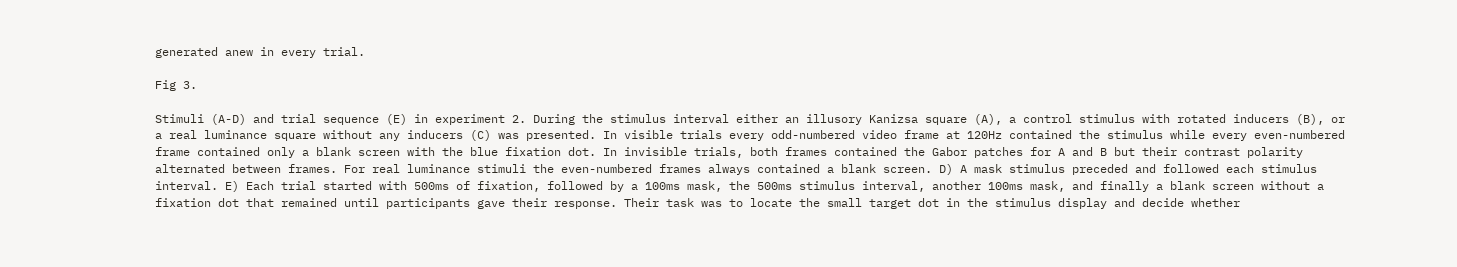generated anew in every trial.

Fig 3.

Stimuli (A-D) and trial sequence (E) in experiment 2. During the stimulus interval either an illusory Kanizsa square (A), a control stimulus with rotated inducers (B), or a real luminance square without any inducers (C) was presented. In visible trials every odd-numbered video frame at 120Hz contained the stimulus while every even-numbered frame contained only a blank screen with the blue fixation dot. In invisible trials, both frames contained the Gabor patches for A and B but their contrast polarity alternated between frames. For real luminance stimuli the even-numbered frames always contained a blank screen. D) A mask stimulus preceded and followed each stimulus interval. E) Each trial started with 500ms of fixation, followed by a 100ms mask, the 500ms stimulus interval, another 100ms mask, and finally a blank screen without a fixation dot that remained until participants gave their response. Their task was to locate the small target dot in the stimulus display and decide whether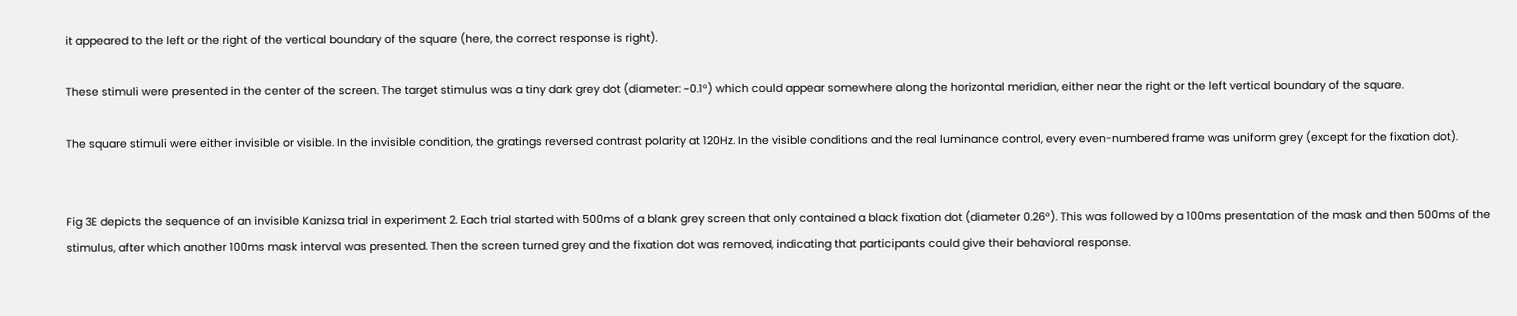it appeared to the left or the right of the vertical boundary of the square (here, the correct response is right).

These stimuli were presented in the center of the screen. The target stimulus was a tiny dark grey dot (diameter: ~0.1°) which could appear somewhere along the horizontal meridian, either near the right or the left vertical boundary of the square.

The square stimuli were either invisible or visible. In the invisible condition, the gratings reversed contrast polarity at 120Hz. In the visible conditions and the real luminance control, every even-numbered frame was uniform grey (except for the fixation dot).


Fig 3E depicts the sequence of an invisible Kanizsa trial in experiment 2. Each trial started with 500ms of a blank grey screen that only contained a black fixation dot (diameter 0.26°). This was followed by a 100ms presentation of the mask and then 500ms of the stimulus, after which another 100ms mask interval was presented. Then the screen turned grey and the fixation dot was removed, indicating that participants could give their behavioral response.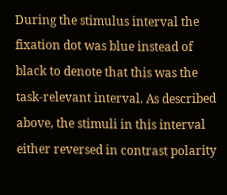During the stimulus interval the fixation dot was blue instead of black to denote that this was the task-relevant interval. As described above, the stimuli in this interval either reversed in contrast polarity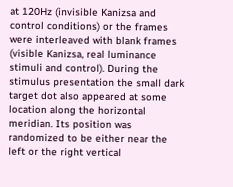at 120Hz (invisible Kanizsa and control conditions) or the frames were interleaved with blank frames (visible Kanizsa, real luminance stimuli and control). During the stimulus presentation the small dark target dot also appeared at some location along the horizontal meridian. Its position was randomized to be either near the left or the right vertical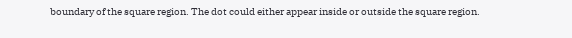boundary of the square region. The dot could either appear inside or outside the square region.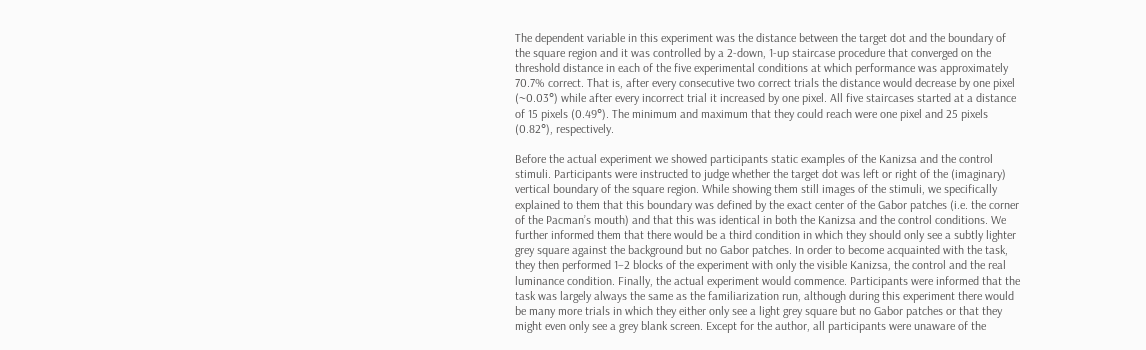The dependent variable in this experiment was the distance between the target dot and the boundary of the square region and it was controlled by a 2-down, 1-up staircase procedure that converged on the threshold distance in each of the five experimental conditions at which performance was approximately 70.7% correct. That is, after every consecutive two correct trials the distance would decrease by one pixel (~0.03°) while after every incorrect trial it increased by one pixel. All five staircases started at a distance of 15 pixels (0.49°). The minimum and maximum that they could reach were one pixel and 25 pixels (0.82°), respectively.

Before the actual experiment we showed participants static examples of the Kanizsa and the control stimuli. Participants were instructed to judge whether the target dot was left or right of the (imaginary) vertical boundary of the square region. While showing them still images of the stimuli, we specifically explained to them that this boundary was defined by the exact center of the Gabor patches (i.e. the corner of the Pacman’s mouth) and that this was identical in both the Kanizsa and the control conditions. We further informed them that there would be a third condition in which they should only see a subtly lighter grey square against the background but no Gabor patches. In order to become acquainted with the task, they then performed 1–2 blocks of the experiment with only the visible Kanizsa, the control and the real luminance condition. Finally, the actual experiment would commence. Participants were informed that the task was largely always the same as the familiarization run, although during this experiment there would be many more trials in which they either only see a light grey square but no Gabor patches or that they might even only see a grey blank screen. Except for the author, all participants were unaware of the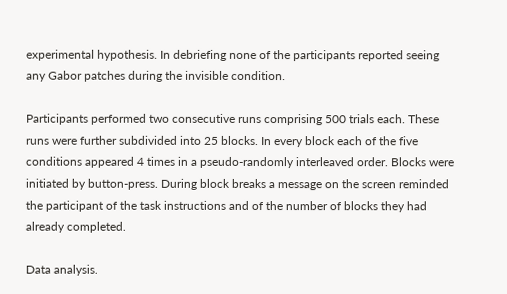experimental hypothesis. In debriefing none of the participants reported seeing any Gabor patches during the invisible condition.

Participants performed two consecutive runs comprising 500 trials each. These runs were further subdivided into 25 blocks. In every block each of the five conditions appeared 4 times in a pseudo-randomly interleaved order. Blocks were initiated by button-press. During block breaks a message on the screen reminded the participant of the task instructions and of the number of blocks they had already completed.

Data analysis.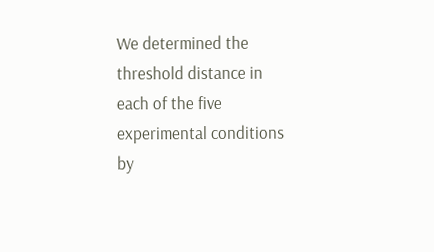We determined the threshold distance in each of the five experimental conditions by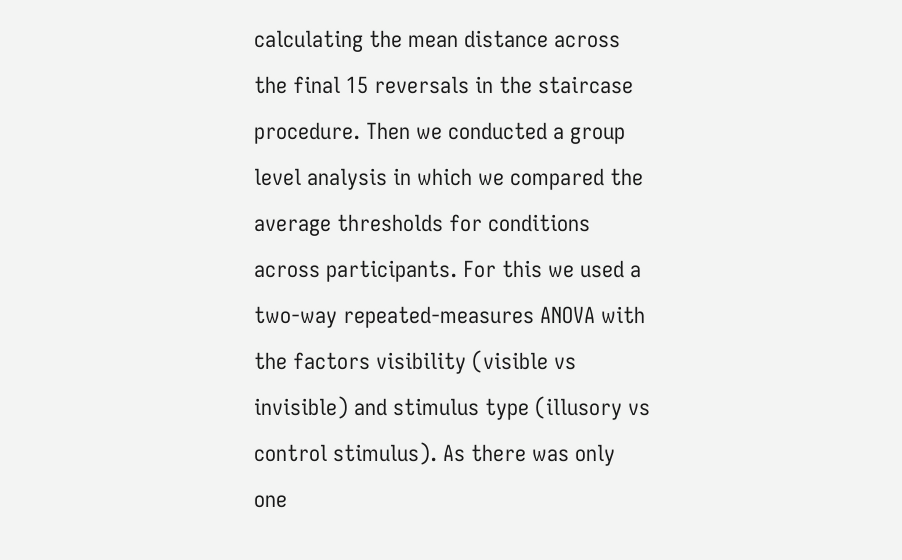calculating the mean distance across the final 15 reversals in the staircase procedure. Then we conducted a group level analysis in which we compared the average thresholds for conditions across participants. For this we used a two-way repeated-measures ANOVA with the factors visibility (visible vs invisible) and stimulus type (illusory vs control stimulus). As there was only one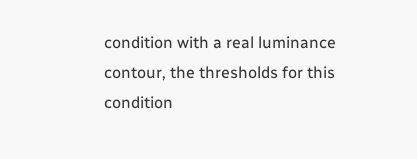condition with a real luminance contour, the thresholds for this condition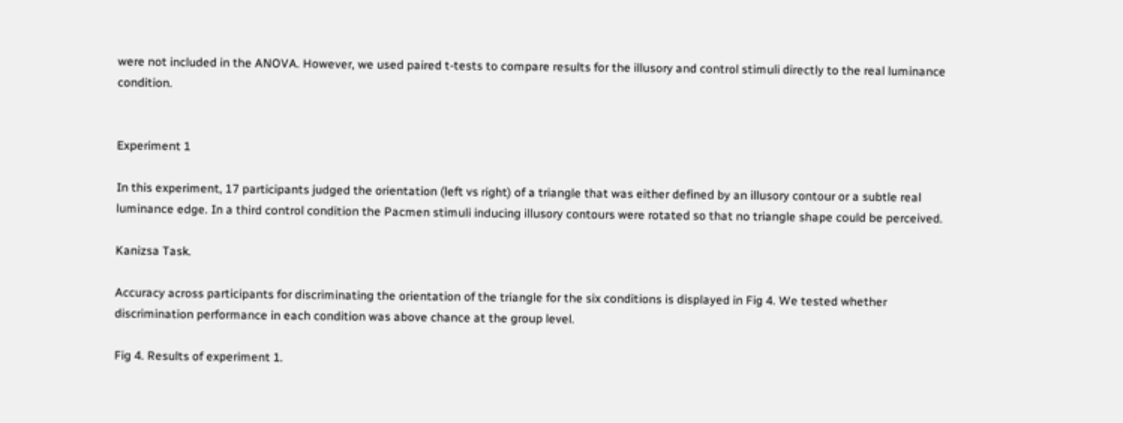were not included in the ANOVA. However, we used paired t-tests to compare results for the illusory and control stimuli directly to the real luminance condition.


Experiment 1

In this experiment, 17 participants judged the orientation (left vs right) of a triangle that was either defined by an illusory contour or a subtle real luminance edge. In a third control condition the Pacmen stimuli inducing illusory contours were rotated so that no triangle shape could be perceived.

Kanizsa Task.

Accuracy across participants for discriminating the orientation of the triangle for the six conditions is displayed in Fig 4. We tested whether discrimination performance in each condition was above chance at the group level.

Fig 4. Results of experiment 1.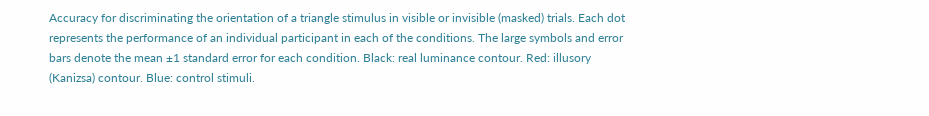Accuracy for discriminating the orientation of a triangle stimulus in visible or invisible (masked) trials. Each dot represents the performance of an individual participant in each of the conditions. The large symbols and error bars denote the mean ±1 standard error for each condition. Black: real luminance contour. Red: illusory (Kanizsa) contour. Blue: control stimuli.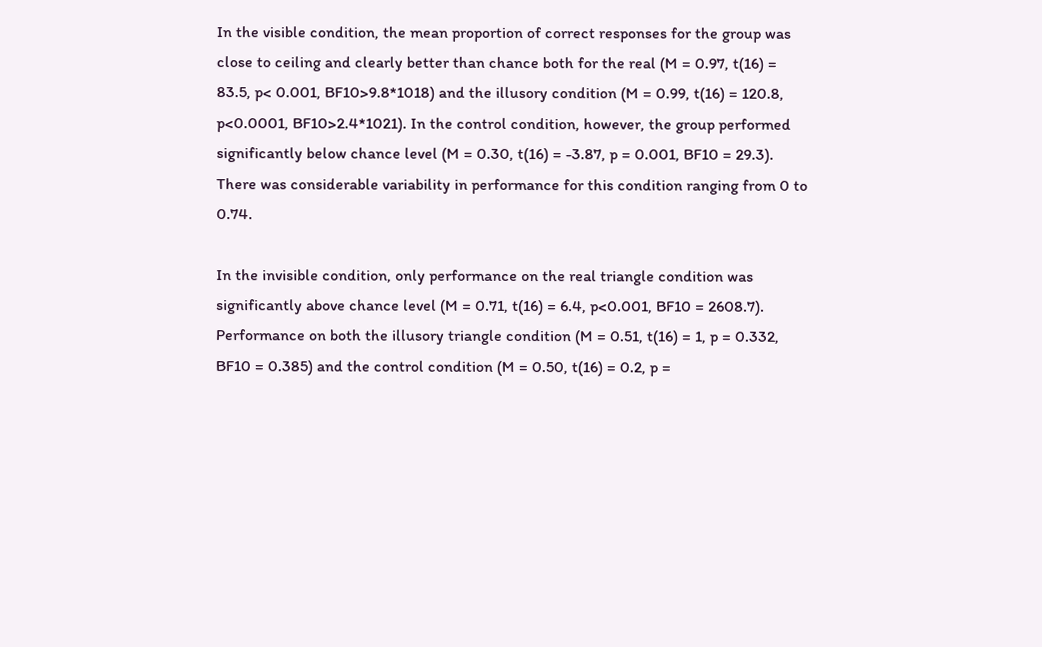In the visible condition, the mean proportion of correct responses for the group was close to ceiling and clearly better than chance both for the real (M = 0.97, t(16) = 83.5, p< 0.001, BF10>9.8*1018) and the illusory condition (M = 0.99, t(16) = 120.8, p<0.0001, BF10>2.4*1021). In the control condition, however, the group performed significantly below chance level (M = 0.30, t(16) = -3.87, p = 0.001, BF10 = 29.3). There was considerable variability in performance for this condition ranging from 0 to 0.74.

In the invisible condition, only performance on the real triangle condition was significantly above chance level (M = 0.71, t(16) = 6.4, p<0.001, BF10 = 2608.7). Performance on both the illusory triangle condition (M = 0.51, t(16) = 1, p = 0.332, BF10 = 0.385) and the control condition (M = 0.50, t(16) = 0.2, p =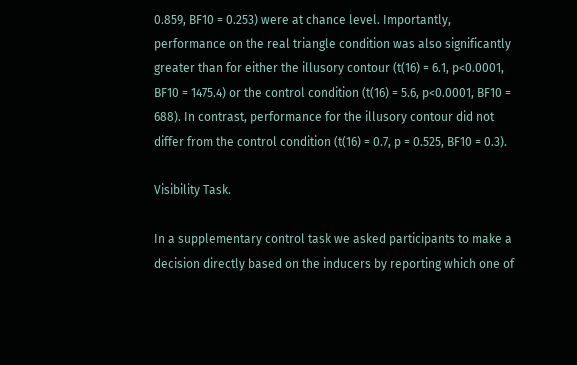0.859, BF10 = 0.253) were at chance level. Importantly, performance on the real triangle condition was also significantly greater than for either the illusory contour (t(16) = 6.1, p<0.0001, BF10 = 1475.4) or the control condition (t(16) = 5.6, p<0.0001, BF10 = 688). In contrast, performance for the illusory contour did not differ from the control condition (t(16) = 0.7, p = 0.525, BF10 = 0.3).

Visibility Task.

In a supplementary control task we asked participants to make a decision directly based on the inducers by reporting which one of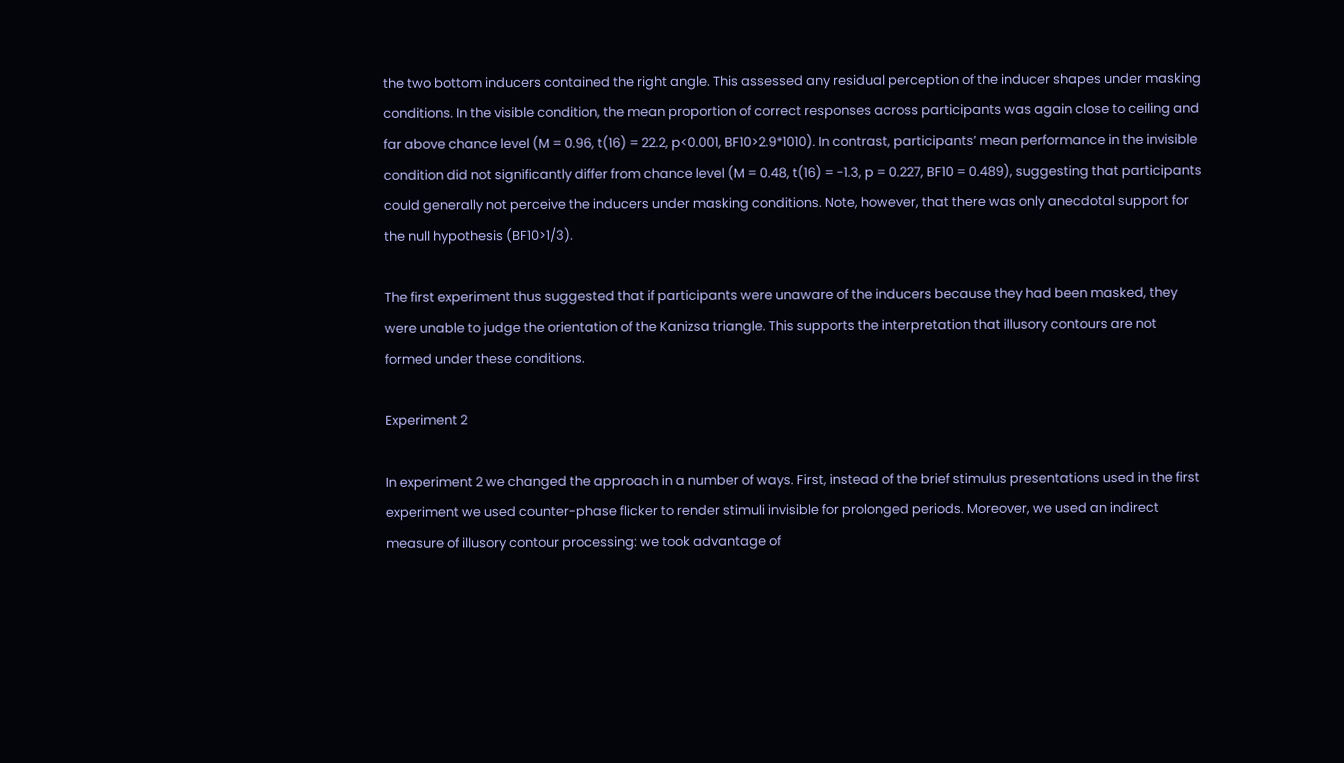the two bottom inducers contained the right angle. This assessed any residual perception of the inducer shapes under masking conditions. In the visible condition, the mean proportion of correct responses across participants was again close to ceiling and far above chance level (M = 0.96, t(16) = 22.2, p<0.001, BF10>2.9*1010). In contrast, participants’ mean performance in the invisible condition did not significantly differ from chance level (M = 0.48, t(16) = -1.3, p = 0.227, BF10 = 0.489), suggesting that participants could generally not perceive the inducers under masking conditions. Note, however, that there was only anecdotal support for the null hypothesis (BF10>1/3).

The first experiment thus suggested that if participants were unaware of the inducers because they had been masked, they were unable to judge the orientation of the Kanizsa triangle. This supports the interpretation that illusory contours are not formed under these conditions.

Experiment 2

In experiment 2 we changed the approach in a number of ways. First, instead of the brief stimulus presentations used in the first experiment we used counter-phase flicker to render stimuli invisible for prolonged periods. Moreover, we used an indirect measure of illusory contour processing: we took advantage of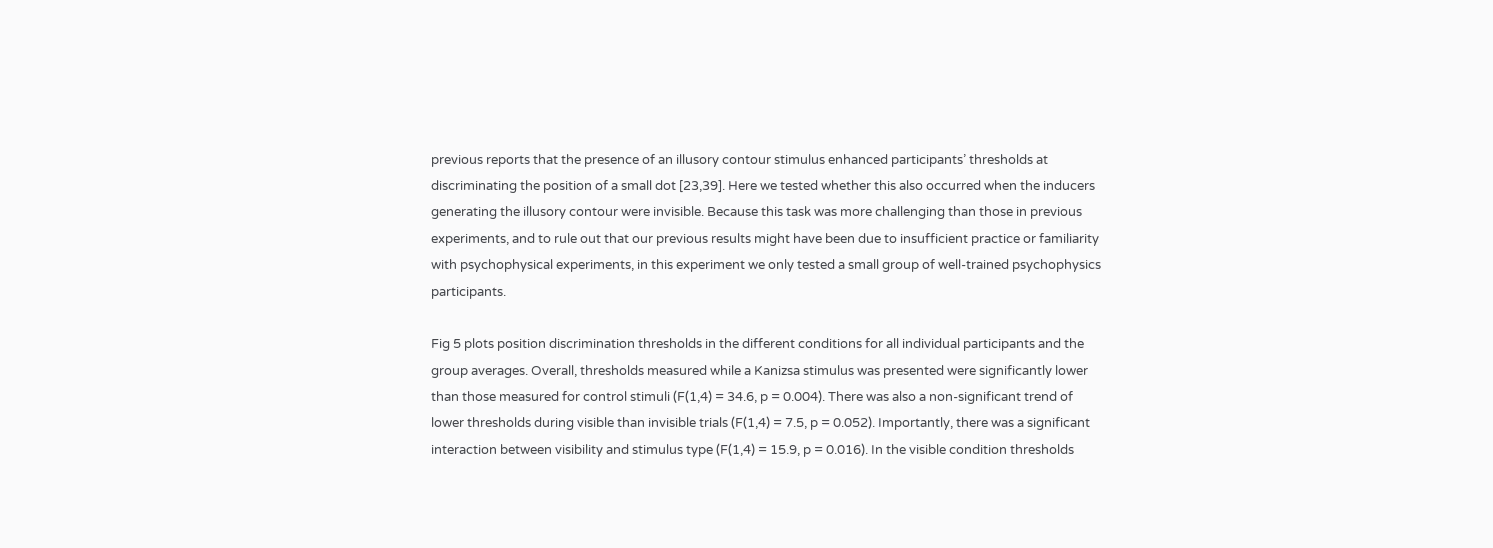previous reports that the presence of an illusory contour stimulus enhanced participants’ thresholds at discriminating the position of a small dot [23,39]. Here we tested whether this also occurred when the inducers generating the illusory contour were invisible. Because this task was more challenging than those in previous experiments, and to rule out that our previous results might have been due to insufficient practice or familiarity with psychophysical experiments, in this experiment we only tested a small group of well-trained psychophysics participants.

Fig 5 plots position discrimination thresholds in the different conditions for all individual participants and the group averages. Overall, thresholds measured while a Kanizsa stimulus was presented were significantly lower than those measured for control stimuli (F(1,4) = 34.6, p = 0.004). There was also a non-significant trend of lower thresholds during visible than invisible trials (F(1,4) = 7.5, p = 0.052). Importantly, there was a significant interaction between visibility and stimulus type (F(1,4) = 15.9, p = 0.016). In the visible condition thresholds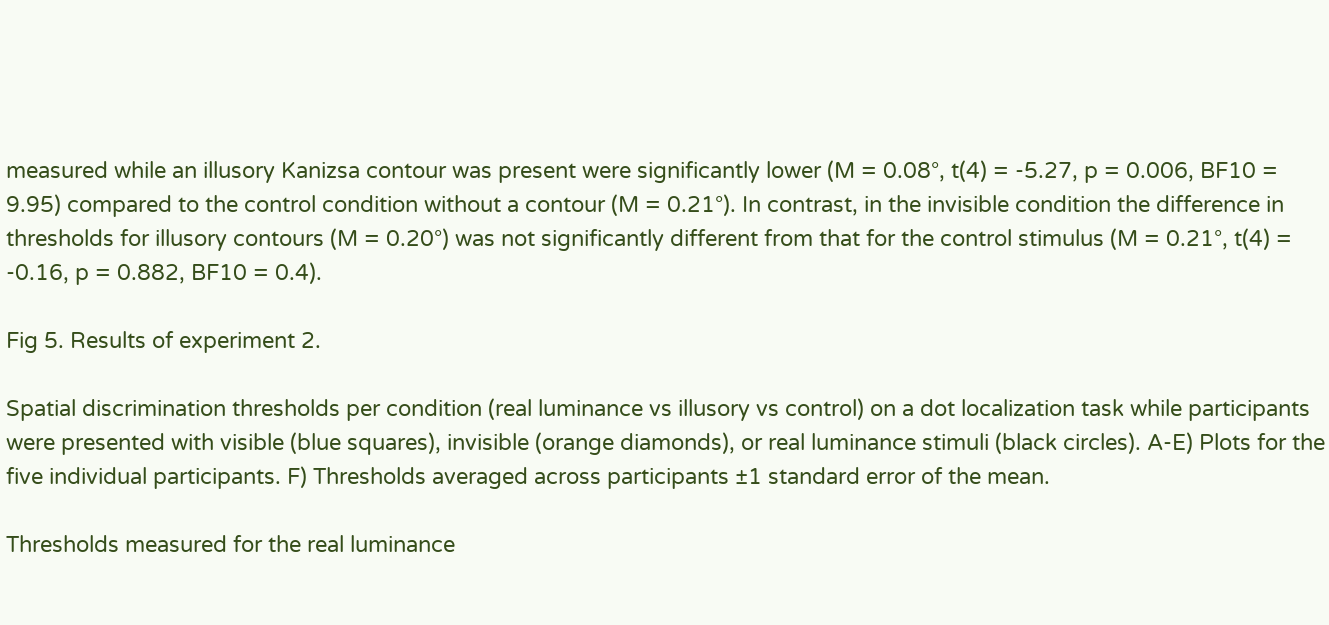measured while an illusory Kanizsa contour was present were significantly lower (M = 0.08°, t(4) = -5.27, p = 0.006, BF10 = 9.95) compared to the control condition without a contour (M = 0.21°). In contrast, in the invisible condition the difference in thresholds for illusory contours (M = 0.20°) was not significantly different from that for the control stimulus (M = 0.21°, t(4) = -0.16, p = 0.882, BF10 = 0.4).

Fig 5. Results of experiment 2.

Spatial discrimination thresholds per condition (real luminance vs illusory vs control) on a dot localization task while participants were presented with visible (blue squares), invisible (orange diamonds), or real luminance stimuli (black circles). A-E) Plots for the five individual participants. F) Thresholds averaged across participants ±1 standard error of the mean.

Thresholds measured for the real luminance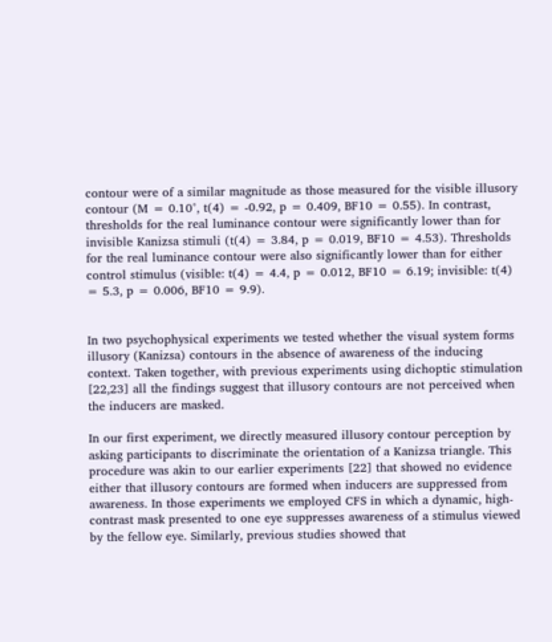contour were of a similar magnitude as those measured for the visible illusory contour (M = 0.10°, t(4) = -0.92, p = 0.409, BF10 = 0.55). In contrast, thresholds for the real luminance contour were significantly lower than for invisible Kanizsa stimuli (t(4) = 3.84, p = 0.019, BF10 = 4.53). Thresholds for the real luminance contour were also significantly lower than for either control stimulus (visible: t(4) = 4.4, p = 0.012, BF10 = 6.19; invisible: t(4) = 5.3, p = 0.006, BF10 = 9.9).


In two psychophysical experiments we tested whether the visual system forms illusory (Kanizsa) contours in the absence of awareness of the inducing context. Taken together, with previous experiments using dichoptic stimulation [22,23] all the findings suggest that illusory contours are not perceived when the inducers are masked.

In our first experiment, we directly measured illusory contour perception by asking participants to discriminate the orientation of a Kanizsa triangle. This procedure was akin to our earlier experiments [22] that showed no evidence either that illusory contours are formed when inducers are suppressed from awareness. In those experiments we employed CFS in which a dynamic, high-contrast mask presented to one eye suppresses awareness of a stimulus viewed by the fellow eye. Similarly, previous studies showed that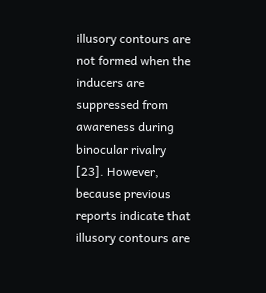illusory contours are not formed when the inducers are suppressed from awareness during binocular rivalry [23]. However, because previous reports indicate that illusory contours are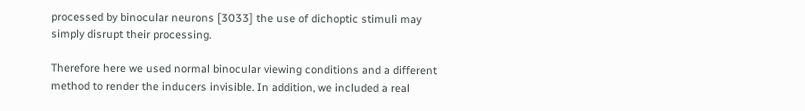processed by binocular neurons [3033] the use of dichoptic stimuli may simply disrupt their processing.

Therefore here we used normal binocular viewing conditions and a different method to render the inducers invisible. In addition, we included a real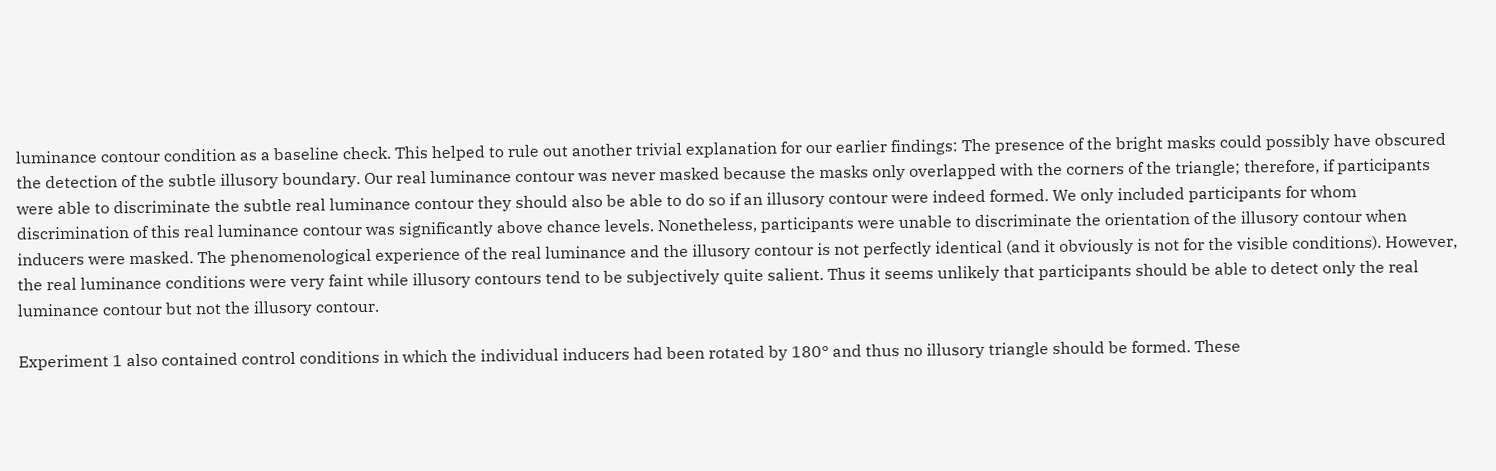luminance contour condition as a baseline check. This helped to rule out another trivial explanation for our earlier findings: The presence of the bright masks could possibly have obscured the detection of the subtle illusory boundary. Our real luminance contour was never masked because the masks only overlapped with the corners of the triangle; therefore, if participants were able to discriminate the subtle real luminance contour they should also be able to do so if an illusory contour were indeed formed. We only included participants for whom discrimination of this real luminance contour was significantly above chance levels. Nonetheless, participants were unable to discriminate the orientation of the illusory contour when inducers were masked. The phenomenological experience of the real luminance and the illusory contour is not perfectly identical (and it obviously is not for the visible conditions). However, the real luminance conditions were very faint while illusory contours tend to be subjectively quite salient. Thus it seems unlikely that participants should be able to detect only the real luminance contour but not the illusory contour.

Experiment 1 also contained control conditions in which the individual inducers had been rotated by 180° and thus no illusory triangle should be formed. These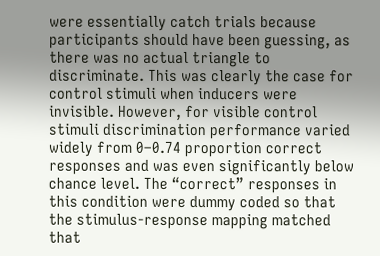were essentially catch trials because participants should have been guessing, as there was no actual triangle to discriminate. This was clearly the case for control stimuli when inducers were invisible. However, for visible control stimuli discrimination performance varied widely from 0–0.74 proportion correct responses and was even significantly below chance level. The “correct” responses in this condition were dummy coded so that the stimulus-response mapping matched that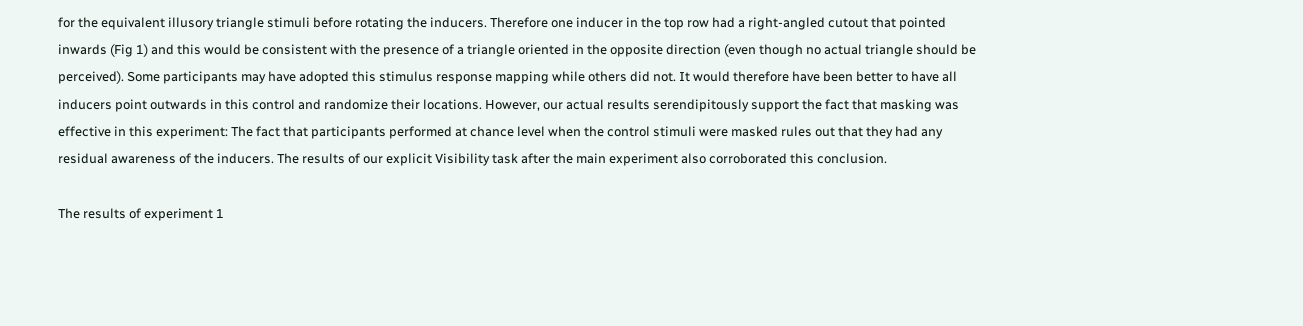for the equivalent illusory triangle stimuli before rotating the inducers. Therefore one inducer in the top row had a right-angled cutout that pointed inwards (Fig 1) and this would be consistent with the presence of a triangle oriented in the opposite direction (even though no actual triangle should be perceived). Some participants may have adopted this stimulus response mapping while others did not. It would therefore have been better to have all inducers point outwards in this control and randomize their locations. However, our actual results serendipitously support the fact that masking was effective in this experiment: The fact that participants performed at chance level when the control stimuli were masked rules out that they had any residual awareness of the inducers. The results of our explicit Visibility task after the main experiment also corroborated this conclusion.

The results of experiment 1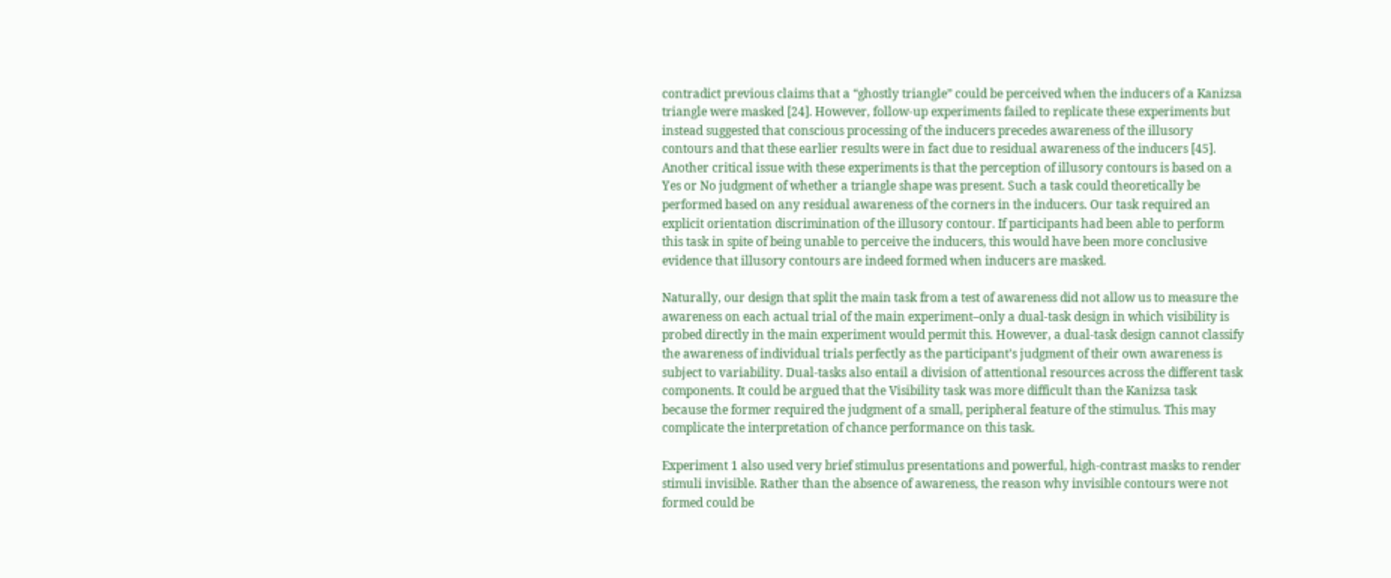contradict previous claims that a “ghostly triangle” could be perceived when the inducers of a Kanizsa triangle were masked [24]. However, follow-up experiments failed to replicate these experiments but instead suggested that conscious processing of the inducers precedes awareness of the illusory contours and that these earlier results were in fact due to residual awareness of the inducers [45]. Another critical issue with these experiments is that the perception of illusory contours is based on a Yes or No judgment of whether a triangle shape was present. Such a task could theoretically be performed based on any residual awareness of the corners in the inducers. Our task required an explicit orientation discrimination of the illusory contour. If participants had been able to perform this task in spite of being unable to perceive the inducers, this would have been more conclusive evidence that illusory contours are indeed formed when inducers are masked.

Naturally, our design that split the main task from a test of awareness did not allow us to measure the awareness on each actual trial of the main experiment–only a dual-task design in which visibility is probed directly in the main experiment would permit this. However, a dual-task design cannot classify the awareness of individual trials perfectly as the participant’s judgment of their own awareness is subject to variability. Dual-tasks also entail a division of attentional resources across the different task components. It could be argued that the Visibility task was more difficult than the Kanizsa task because the former required the judgment of a small, peripheral feature of the stimulus. This may complicate the interpretation of chance performance on this task.

Experiment 1 also used very brief stimulus presentations and powerful, high-contrast masks to render stimuli invisible. Rather than the absence of awareness, the reason why invisible contours were not formed could be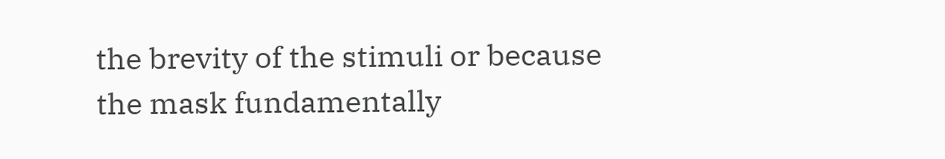the brevity of the stimuli or because the mask fundamentally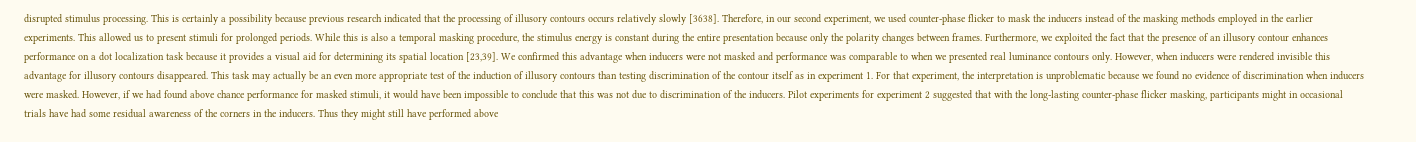disrupted stimulus processing. This is certainly a possibility because previous research indicated that the processing of illusory contours occurs relatively slowly [3638]. Therefore, in our second experiment, we used counter-phase flicker to mask the inducers instead of the masking methods employed in the earlier experiments. This allowed us to present stimuli for prolonged periods. While this is also a temporal masking procedure, the stimulus energy is constant during the entire presentation because only the polarity changes between frames. Furthermore, we exploited the fact that the presence of an illusory contour enhances performance on a dot localization task because it provides a visual aid for determining its spatial location [23,39]. We confirmed this advantage when inducers were not masked and performance was comparable to when we presented real luminance contours only. However, when inducers were rendered invisible this advantage for illusory contours disappeared. This task may actually be an even more appropriate test of the induction of illusory contours than testing discrimination of the contour itself as in experiment 1. For that experiment, the interpretation is unproblematic because we found no evidence of discrimination when inducers were masked. However, if we had found above chance performance for masked stimuli, it would have been impossible to conclude that this was not due to discrimination of the inducers. Pilot experiments for experiment 2 suggested that with the long-lasting counter-phase flicker masking, participants might in occasional trials have had some residual awareness of the corners in the inducers. Thus they might still have performed above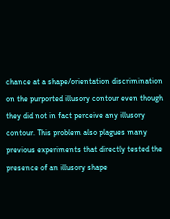chance at a shape/orientation discrimination on the purported illusory contour even though they did not in fact perceive any illusory contour. This problem also plagues many previous experiments that directly tested the presence of an illusory shape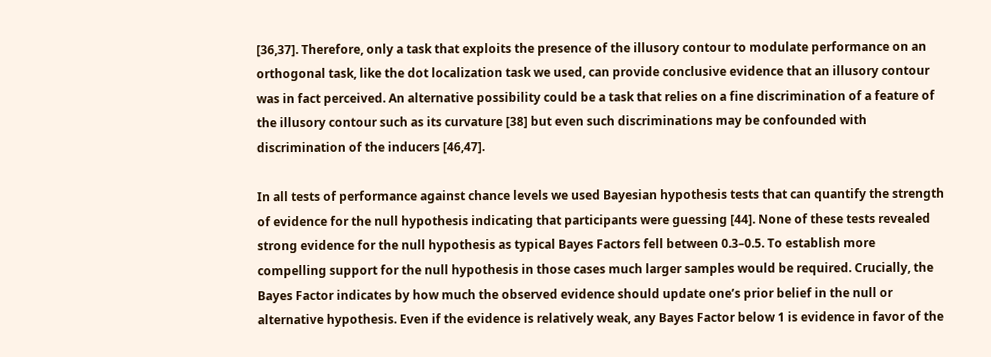[36,37]. Therefore, only a task that exploits the presence of the illusory contour to modulate performance on an orthogonal task, like the dot localization task we used, can provide conclusive evidence that an illusory contour was in fact perceived. An alternative possibility could be a task that relies on a fine discrimination of a feature of the illusory contour such as its curvature [38] but even such discriminations may be confounded with discrimination of the inducers [46,47].

In all tests of performance against chance levels we used Bayesian hypothesis tests that can quantify the strength of evidence for the null hypothesis indicating that participants were guessing [44]. None of these tests revealed strong evidence for the null hypothesis as typical Bayes Factors fell between 0.3–0.5. To establish more compelling support for the null hypothesis in those cases much larger samples would be required. Crucially, the Bayes Factor indicates by how much the observed evidence should update one’s prior belief in the null or alternative hypothesis. Even if the evidence is relatively weak, any Bayes Factor below 1 is evidence in favor of the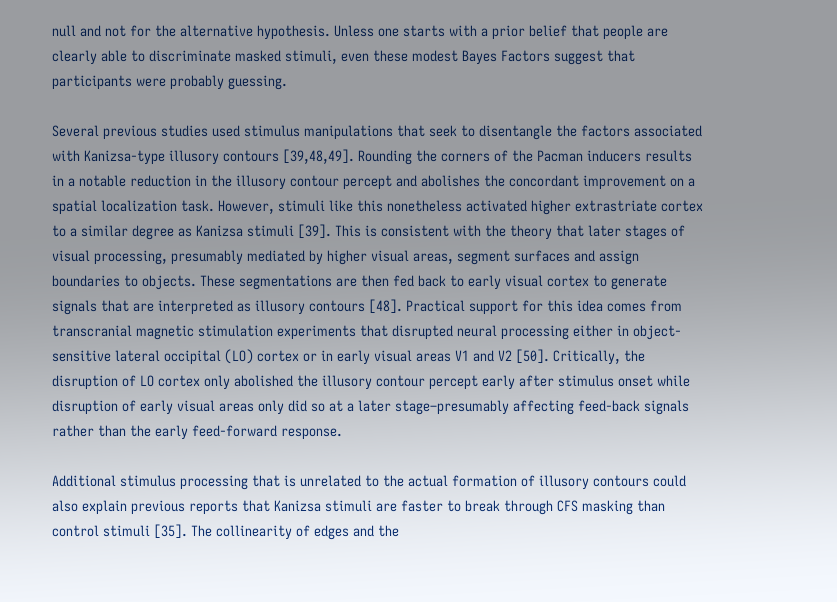null and not for the alternative hypothesis. Unless one starts with a prior belief that people are clearly able to discriminate masked stimuli, even these modest Bayes Factors suggest that participants were probably guessing.

Several previous studies used stimulus manipulations that seek to disentangle the factors associated with Kanizsa-type illusory contours [39,48,49]. Rounding the corners of the Pacman inducers results in a notable reduction in the illusory contour percept and abolishes the concordant improvement on a spatial localization task. However, stimuli like this nonetheless activated higher extrastriate cortex to a similar degree as Kanizsa stimuli [39]. This is consistent with the theory that later stages of visual processing, presumably mediated by higher visual areas, segment surfaces and assign boundaries to objects. These segmentations are then fed back to early visual cortex to generate signals that are interpreted as illusory contours [48]. Practical support for this idea comes from transcranial magnetic stimulation experiments that disrupted neural processing either in object-sensitive lateral occipital (LO) cortex or in early visual areas V1 and V2 [50]. Critically, the disruption of LO cortex only abolished the illusory contour percept early after stimulus onset while disruption of early visual areas only did so at a later stage–presumably affecting feed-back signals rather than the early feed-forward response.

Additional stimulus processing that is unrelated to the actual formation of illusory contours could also explain previous reports that Kanizsa stimuli are faster to break through CFS masking than control stimuli [35]. The collinearity of edges and the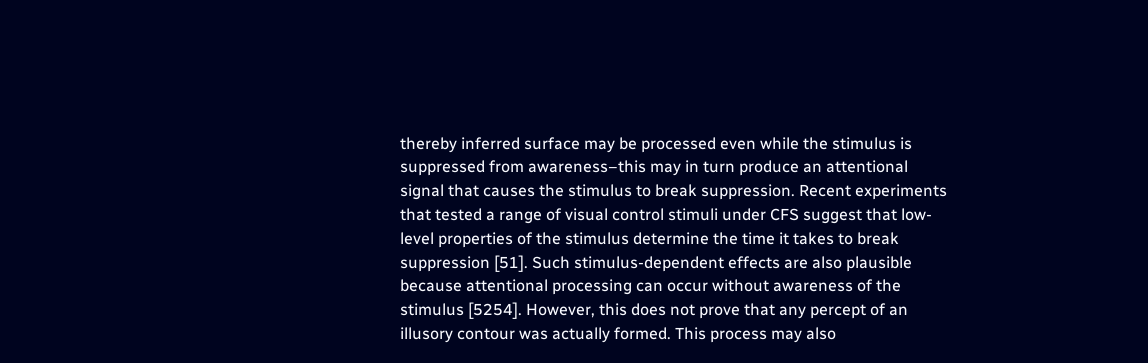thereby inferred surface may be processed even while the stimulus is suppressed from awareness–this may in turn produce an attentional signal that causes the stimulus to break suppression. Recent experiments that tested a range of visual control stimuli under CFS suggest that low-level properties of the stimulus determine the time it takes to break suppression [51]. Such stimulus-dependent effects are also plausible because attentional processing can occur without awareness of the stimulus [5254]. However, this does not prove that any percept of an illusory contour was actually formed. This process may also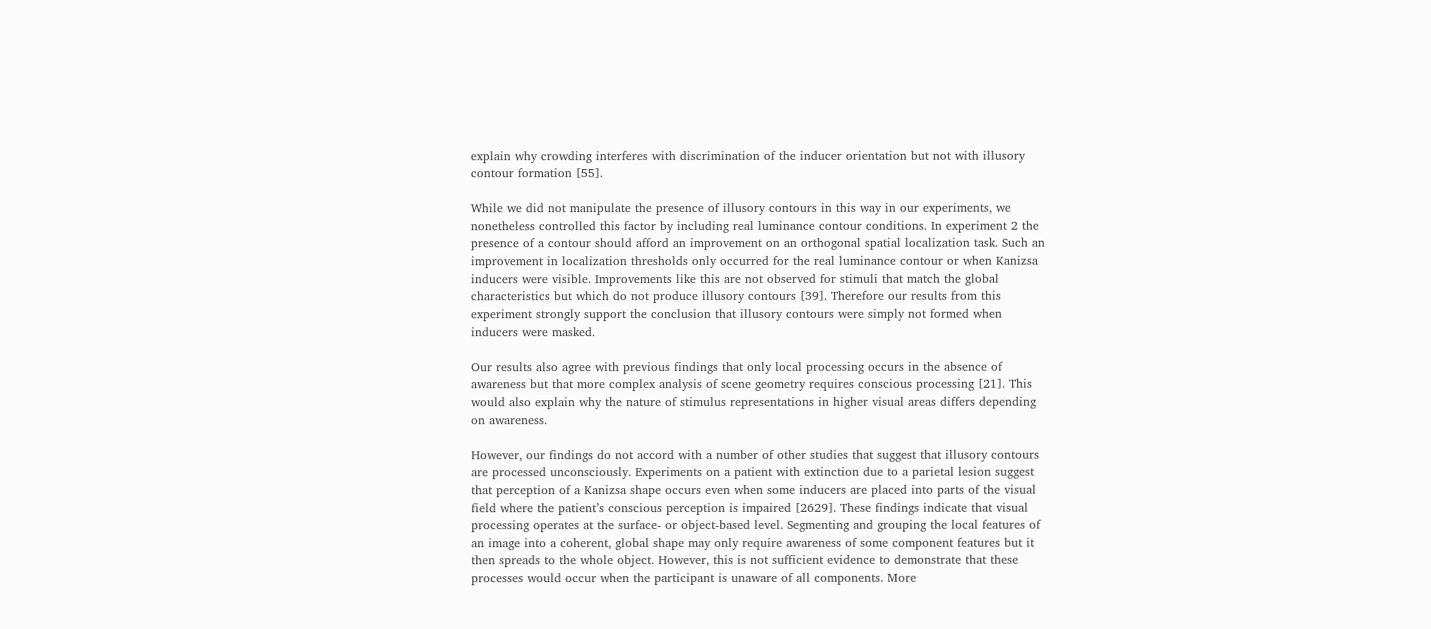explain why crowding interferes with discrimination of the inducer orientation but not with illusory contour formation [55].

While we did not manipulate the presence of illusory contours in this way in our experiments, we nonetheless controlled this factor by including real luminance contour conditions. In experiment 2 the presence of a contour should afford an improvement on an orthogonal spatial localization task. Such an improvement in localization thresholds only occurred for the real luminance contour or when Kanizsa inducers were visible. Improvements like this are not observed for stimuli that match the global characteristics but which do not produce illusory contours [39]. Therefore our results from this experiment strongly support the conclusion that illusory contours were simply not formed when inducers were masked.

Our results also agree with previous findings that only local processing occurs in the absence of awareness but that more complex analysis of scene geometry requires conscious processing [21]. This would also explain why the nature of stimulus representations in higher visual areas differs depending on awareness.

However, our findings do not accord with a number of other studies that suggest that illusory contours are processed unconsciously. Experiments on a patient with extinction due to a parietal lesion suggest that perception of a Kanizsa shape occurs even when some inducers are placed into parts of the visual field where the patient’s conscious perception is impaired [2629]. These findings indicate that visual processing operates at the surface- or object-based level. Segmenting and grouping the local features of an image into a coherent, global shape may only require awareness of some component features but it then spreads to the whole object. However, this is not sufficient evidence to demonstrate that these processes would occur when the participant is unaware of all components. More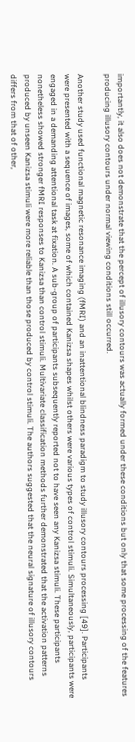importantly, it also does not demonstrate that the percept of illusory contours was actually formed under these conditions but only that some processing of the features producing illusory contours under normal viewing conditions still occurred.

Another study used functional magnetic resonance imaging (fMRI) and an inattentional blindness paradigm to study illusory contours processing [49]. Participants were presented with a sequence of images, some of which contained Kanizsa shapes whilst others were various types of control stimuli. Simultaneously, participants were engaged in a demanding attentional task at fixation. A sub-group of participants subsequently reported not to have seen any Kanizsa stimuli. These participants nonetheless showed stronger fMRI responses to Kanizsa than control stimuli. Multivariate classification methods further demonstrated that the activation patterns produced by unseen Kanizsa stimuli were more reliable than those produced by control stimuli. The authors suggested that the neural signature of illusory contours differs from that of other,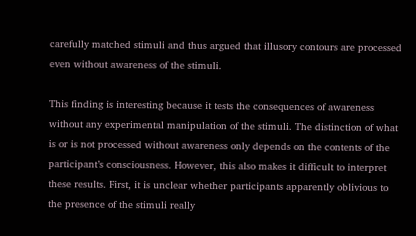carefully matched stimuli and thus argued that illusory contours are processed even without awareness of the stimuli.

This finding is interesting because it tests the consequences of awareness without any experimental manipulation of the stimuli. The distinction of what is or is not processed without awareness only depends on the contents of the participant’s consciousness. However, this also makes it difficult to interpret these results. First, it is unclear whether participants apparently oblivious to the presence of the stimuli really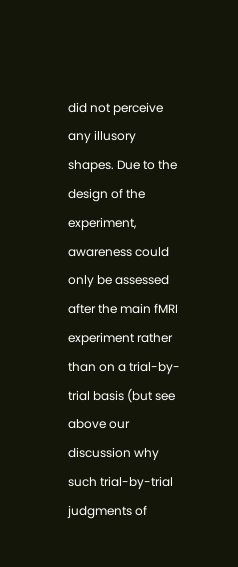did not perceive any illusory shapes. Due to the design of the experiment, awareness could only be assessed after the main fMRI experiment rather than on a trial-by-trial basis (but see above our discussion why such trial-by-trial judgments of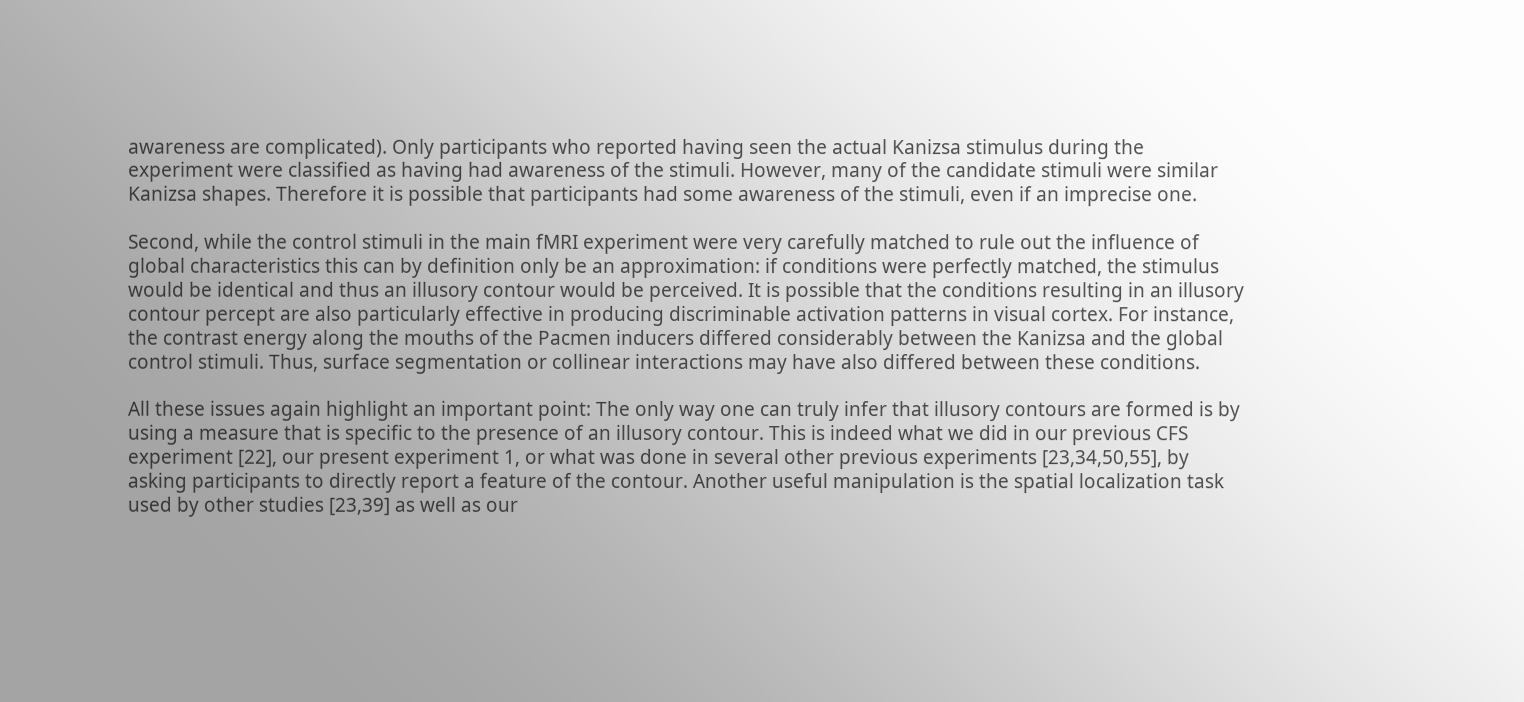awareness are complicated). Only participants who reported having seen the actual Kanizsa stimulus during the experiment were classified as having had awareness of the stimuli. However, many of the candidate stimuli were similar Kanizsa shapes. Therefore it is possible that participants had some awareness of the stimuli, even if an imprecise one.

Second, while the control stimuli in the main fMRI experiment were very carefully matched to rule out the influence of global characteristics this can by definition only be an approximation: if conditions were perfectly matched, the stimulus would be identical and thus an illusory contour would be perceived. It is possible that the conditions resulting in an illusory contour percept are also particularly effective in producing discriminable activation patterns in visual cortex. For instance, the contrast energy along the mouths of the Pacmen inducers differed considerably between the Kanizsa and the global control stimuli. Thus, surface segmentation or collinear interactions may have also differed between these conditions.

All these issues again highlight an important point: The only way one can truly infer that illusory contours are formed is by using a measure that is specific to the presence of an illusory contour. This is indeed what we did in our previous CFS experiment [22], our present experiment 1, or what was done in several other previous experiments [23,34,50,55], by asking participants to directly report a feature of the contour. Another useful manipulation is the spatial localization task used by other studies [23,39] as well as our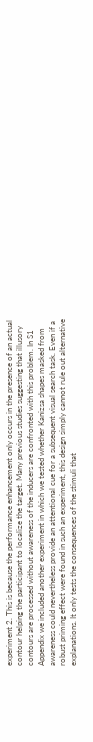experiment 2. This is because the performance enhancement only occurs in the presence of an actual contour helping the participant to localize the target. Many previous studies suggesting that illusory contours are processed without awareness of the inducers are confronted with this problem. In S1 Appendix we included another experiment in which we tested whether Kanizsa shapes masked from awareness could nevertheless provide an attentional cue for a subsequent visual search task. Even if a robust priming effect were found in such an experiment, this design simply cannot rule out alternative explanations. It only tests the consequences of the stimuli that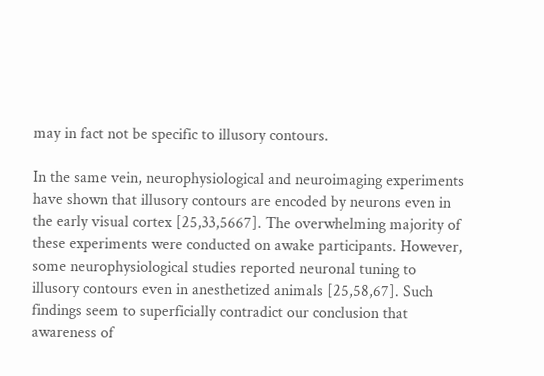may in fact not be specific to illusory contours.

In the same vein, neurophysiological and neuroimaging experiments have shown that illusory contours are encoded by neurons even in the early visual cortex [25,33,5667]. The overwhelming majority of these experiments were conducted on awake participants. However, some neurophysiological studies reported neuronal tuning to illusory contours even in anesthetized animals [25,58,67]. Such findings seem to superficially contradict our conclusion that awareness of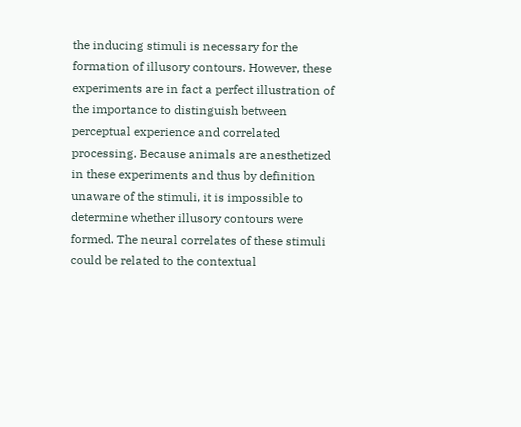the inducing stimuli is necessary for the formation of illusory contours. However, these experiments are in fact a perfect illustration of the importance to distinguish between perceptual experience and correlated processing. Because animals are anesthetized in these experiments and thus by definition unaware of the stimuli, it is impossible to determine whether illusory contours were formed. The neural correlates of these stimuli could be related to the contextual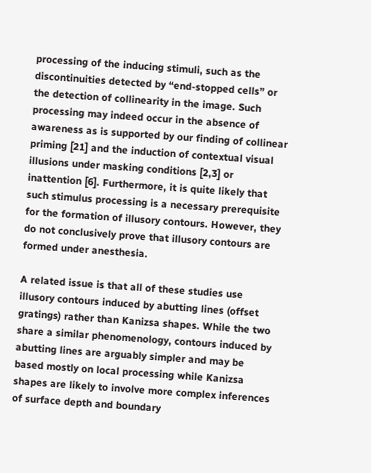processing of the inducing stimuli, such as the discontinuities detected by “end-stopped cells” or the detection of collinearity in the image. Such processing may indeed occur in the absence of awareness as is supported by our finding of collinear priming [21] and the induction of contextual visual illusions under masking conditions [2,3] or inattention [6]. Furthermore, it is quite likely that such stimulus processing is a necessary prerequisite for the formation of illusory contours. However, they do not conclusively prove that illusory contours are formed under anesthesia.

A related issue is that all of these studies use illusory contours induced by abutting lines (offset gratings) rather than Kanizsa shapes. While the two share a similar phenomenology, contours induced by abutting lines are arguably simpler and may be based mostly on local processing while Kanizsa shapes are likely to involve more complex inferences of surface depth and boundary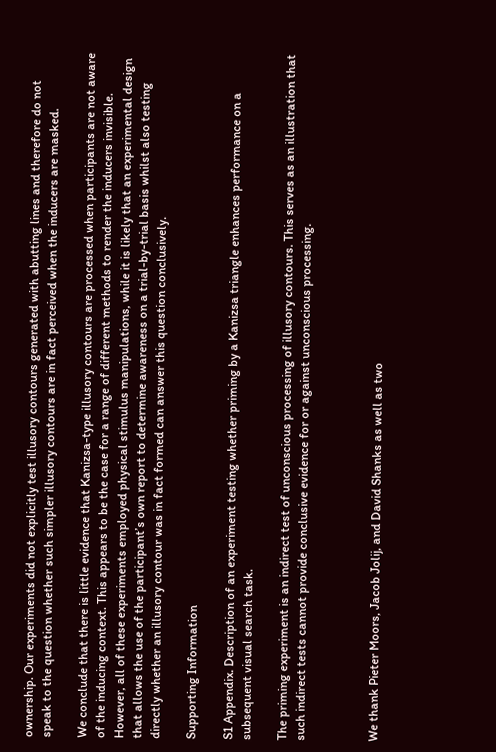ownership. Our experiments did not explicitly test illusory contours generated with abutting lines and therefore do not speak to the question whether such simpler illusory contours are in fact perceived when the inducers are masked.

We conclude that there is little evidence that Kanizsa-type illusory contours are processed when participants are not aware of the inducing context. This appears to be the case for a range of different methods to render the inducers invisible. However, all of these experiments employed physical stimulus manipulations, while it is likely that an experimental design that allows the use of the participant’s own report to determine awareness on a trial-by-trial basis whilst also testing directly whether an illusory contour was in fact formed can answer this question conclusively.

Supporting Information

S1 Appendix. Description of an experiment testing whether priming by a Kanizsa triangle enhances performance on a subsequent visual search task.

The priming experiment is an indirect test of unconscious processing of illusory contours. This serves as an illustration that such indirect tests cannot provide conclusive evidence for or against unconscious processing.



We thank Pieter Moors, Jacob Jolij, and David Shanks as well as two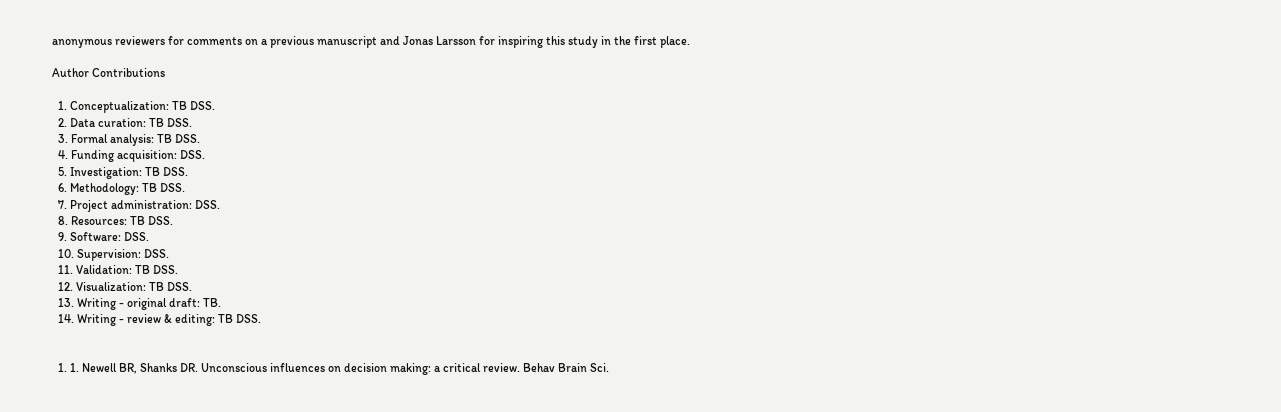anonymous reviewers for comments on a previous manuscript and Jonas Larsson for inspiring this study in the first place.

Author Contributions

  1. Conceptualization: TB DSS.
  2. Data curation: TB DSS.
  3. Formal analysis: TB DSS.
  4. Funding acquisition: DSS.
  5. Investigation: TB DSS.
  6. Methodology: TB DSS.
  7. Project administration: DSS.
  8. Resources: TB DSS.
  9. Software: DSS.
  10. Supervision: DSS.
  11. Validation: TB DSS.
  12. Visualization: TB DSS.
  13. Writing - original draft: TB.
  14. Writing - review & editing: TB DSS.


  1. 1. Newell BR, Shanks DR. Unconscious influences on decision making: a critical review. Behav Brain Sci.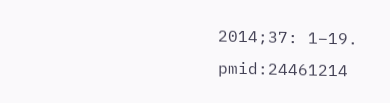2014;37: 1–19. pmid:24461214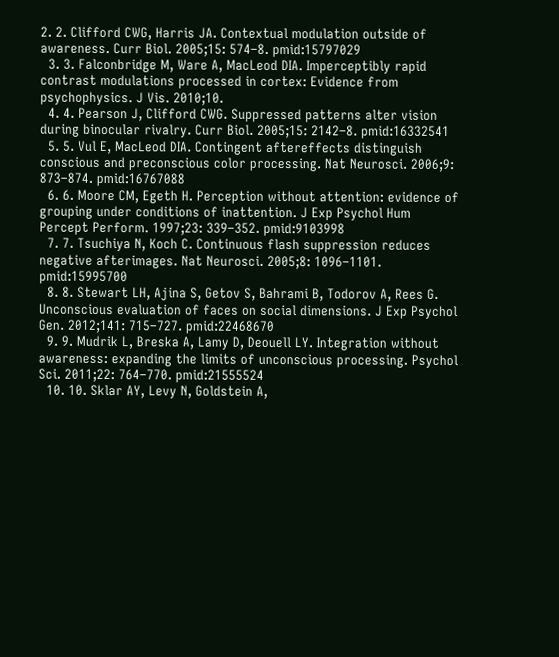2. 2. Clifford CWG, Harris JA. Contextual modulation outside of awareness. Curr Biol. 2005;15: 574–8. pmid:15797029
  3. 3. Falconbridge M, Ware A, MacLeod DIA. Imperceptibly rapid contrast modulations processed in cortex: Evidence from psychophysics. J Vis. 2010;10.
  4. 4. Pearson J, Clifford CWG. Suppressed patterns alter vision during binocular rivalry. Curr Biol. 2005;15: 2142–8. pmid:16332541
  5. 5. Vul E, MacLeod DIA. Contingent aftereffects distinguish conscious and preconscious color processing. Nat Neurosci. 2006;9: 873–874. pmid:16767088
  6. 6. Moore CM, Egeth H. Perception without attention: evidence of grouping under conditions of inattention. J Exp Psychol Hum Percept Perform. 1997;23: 339–352. pmid:9103998
  7. 7. Tsuchiya N, Koch C. Continuous flash suppression reduces negative afterimages. Nat Neurosci. 2005;8: 1096–1101. pmid:15995700
  8. 8. Stewart LH, Ajina S, Getov S, Bahrami B, Todorov A, Rees G. Unconscious evaluation of faces on social dimensions. J Exp Psychol Gen. 2012;141: 715–727. pmid:22468670
  9. 9. Mudrik L, Breska A, Lamy D, Deouell LY. Integration without awareness: expanding the limits of unconscious processing. Psychol Sci. 2011;22: 764–770. pmid:21555524
  10. 10. Sklar AY, Levy N, Goldstein A,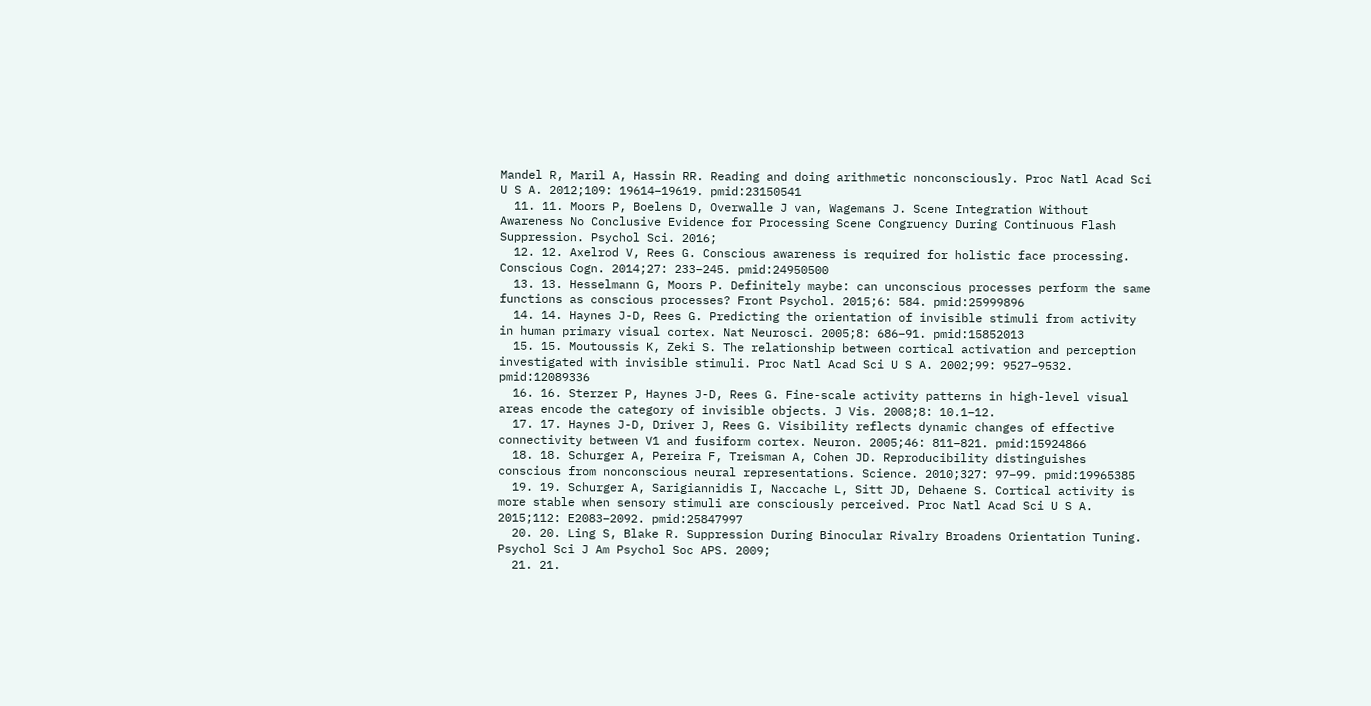Mandel R, Maril A, Hassin RR. Reading and doing arithmetic nonconsciously. Proc Natl Acad Sci U S A. 2012;109: 19614–19619. pmid:23150541
  11. 11. Moors P, Boelens D, Overwalle J van, Wagemans J. Scene Integration Without Awareness No Conclusive Evidence for Processing Scene Congruency During Continuous Flash Suppression. Psychol Sci. 2016;
  12. 12. Axelrod V, Rees G. Conscious awareness is required for holistic face processing. Conscious Cogn. 2014;27: 233–245. pmid:24950500
  13. 13. Hesselmann G, Moors P. Definitely maybe: can unconscious processes perform the same functions as conscious processes? Front Psychol. 2015;6: 584. pmid:25999896
  14. 14. Haynes J-D, Rees G. Predicting the orientation of invisible stimuli from activity in human primary visual cortex. Nat Neurosci. 2005;8: 686–91. pmid:15852013
  15. 15. Moutoussis K, Zeki S. The relationship between cortical activation and perception investigated with invisible stimuli. Proc Natl Acad Sci U S A. 2002;99: 9527–9532. pmid:12089336
  16. 16. Sterzer P, Haynes J-D, Rees G. Fine-scale activity patterns in high-level visual areas encode the category of invisible objects. J Vis. 2008;8: 10.1–12.
  17. 17. Haynes J-D, Driver J, Rees G. Visibility reflects dynamic changes of effective connectivity between V1 and fusiform cortex. Neuron. 2005;46: 811–821. pmid:15924866
  18. 18. Schurger A, Pereira F, Treisman A, Cohen JD. Reproducibility distinguishes conscious from nonconscious neural representations. Science. 2010;327: 97–99. pmid:19965385
  19. 19. Schurger A, Sarigiannidis I, Naccache L, Sitt JD, Dehaene S. Cortical activity is more stable when sensory stimuli are consciously perceived. Proc Natl Acad Sci U S A. 2015;112: E2083–2092. pmid:25847997
  20. 20. Ling S, Blake R. Suppression During Binocular Rivalry Broadens Orientation Tuning. Psychol Sci J Am Psychol Soc APS. 2009;
  21. 21.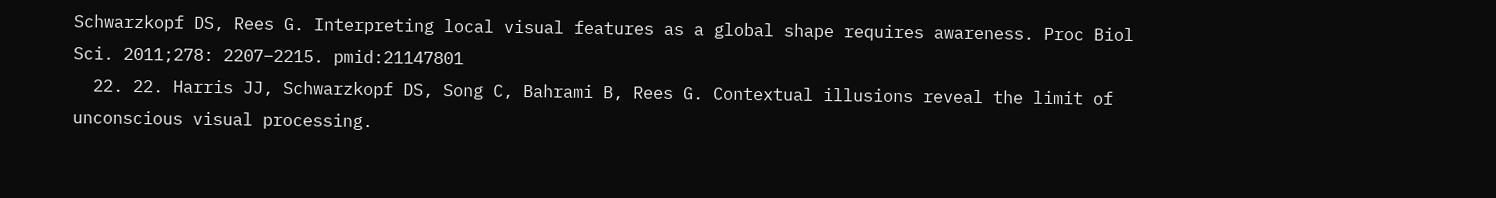Schwarzkopf DS, Rees G. Interpreting local visual features as a global shape requires awareness. Proc Biol Sci. 2011;278: 2207–2215. pmid:21147801
  22. 22. Harris JJ, Schwarzkopf DS, Song C, Bahrami B, Rees G. Contextual illusions reveal the limit of unconscious visual processing.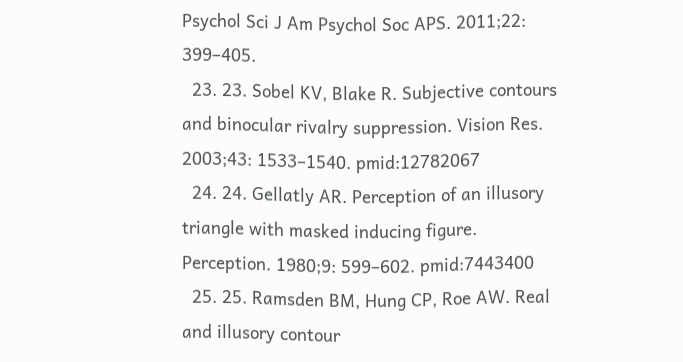Psychol Sci J Am Psychol Soc APS. 2011;22: 399–405.
  23. 23. Sobel KV, Blake R. Subjective contours and binocular rivalry suppression. Vision Res. 2003;43: 1533–1540. pmid:12782067
  24. 24. Gellatly AR. Perception of an illusory triangle with masked inducing figure. Perception. 1980;9: 599–602. pmid:7443400
  25. 25. Ramsden BM, Hung CP, Roe AW. Real and illusory contour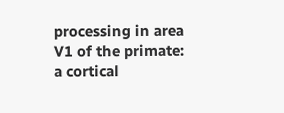processing in area V1 of the primate: a cortical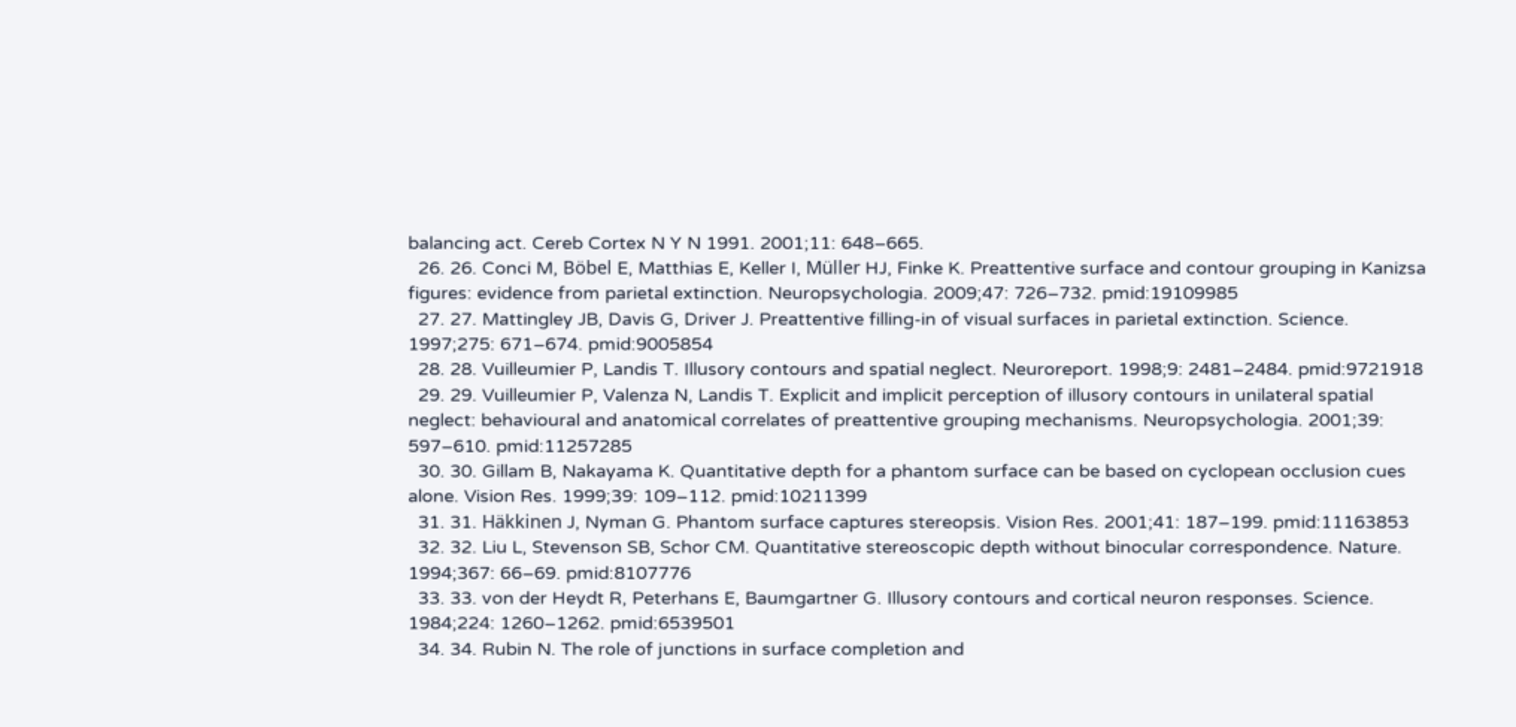balancing act. Cereb Cortex N Y N 1991. 2001;11: 648–665.
  26. 26. Conci M, Böbel E, Matthias E, Keller I, Müller HJ, Finke K. Preattentive surface and contour grouping in Kanizsa figures: evidence from parietal extinction. Neuropsychologia. 2009;47: 726–732. pmid:19109985
  27. 27. Mattingley JB, Davis G, Driver J. Preattentive filling-in of visual surfaces in parietal extinction. Science. 1997;275: 671–674. pmid:9005854
  28. 28. Vuilleumier P, Landis T. Illusory contours and spatial neglect. Neuroreport. 1998;9: 2481–2484. pmid:9721918
  29. 29. Vuilleumier P, Valenza N, Landis T. Explicit and implicit perception of illusory contours in unilateral spatial neglect: behavioural and anatomical correlates of preattentive grouping mechanisms. Neuropsychologia. 2001;39: 597–610. pmid:11257285
  30. 30. Gillam B, Nakayama K. Quantitative depth for a phantom surface can be based on cyclopean occlusion cues alone. Vision Res. 1999;39: 109–112. pmid:10211399
  31. 31. Häkkinen J, Nyman G. Phantom surface captures stereopsis. Vision Res. 2001;41: 187–199. pmid:11163853
  32. 32. Liu L, Stevenson SB, Schor CM. Quantitative stereoscopic depth without binocular correspondence. Nature. 1994;367: 66–69. pmid:8107776
  33. 33. von der Heydt R, Peterhans E, Baumgartner G. Illusory contours and cortical neuron responses. Science. 1984;224: 1260–1262. pmid:6539501
  34. 34. Rubin N. The role of junctions in surface completion and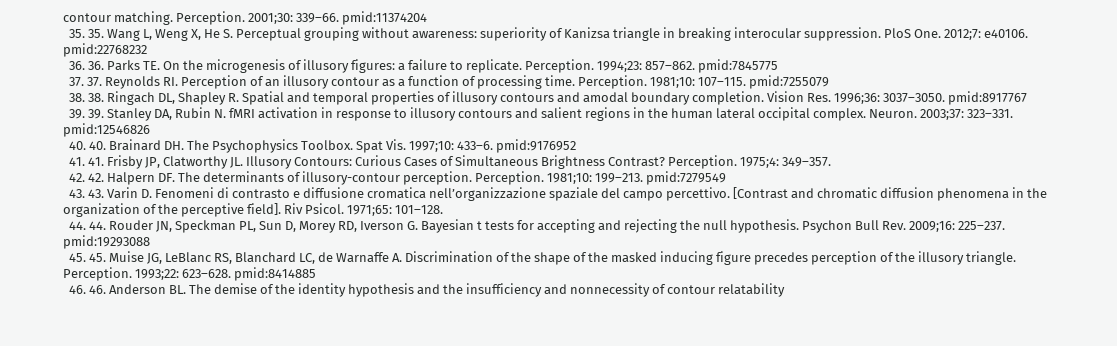contour matching. Perception. 2001;30: 339–66. pmid:11374204
  35. 35. Wang L, Weng X, He S. Perceptual grouping without awareness: superiority of Kanizsa triangle in breaking interocular suppression. PloS One. 2012;7: e40106. pmid:22768232
  36. 36. Parks TE. On the microgenesis of illusory figures: a failure to replicate. Perception. 1994;23: 857–862. pmid:7845775
  37. 37. Reynolds RI. Perception of an illusory contour as a function of processing time. Perception. 1981;10: 107–115. pmid:7255079
  38. 38. Ringach DL, Shapley R. Spatial and temporal properties of illusory contours and amodal boundary completion. Vision Res. 1996;36: 3037–3050. pmid:8917767
  39. 39. Stanley DA, Rubin N. fMRI activation in response to illusory contours and salient regions in the human lateral occipital complex. Neuron. 2003;37: 323–331. pmid:12546826
  40. 40. Brainard DH. The Psychophysics Toolbox. Spat Vis. 1997;10: 433–6. pmid:9176952
  41. 41. Frisby JP, Clatworthy JL. Illusory Contours: Curious Cases of Simultaneous Brightness Contrast? Perception. 1975;4: 349–357.
  42. 42. Halpern DF. The determinants of illusory-contour perception. Perception. 1981;10: 199–213. pmid:7279549
  43. 43. Varin D. Fenomeni di contrasto e diffusione cromatica nell’organizzazione spaziale del campo percettivo. [Contrast and chromatic diffusion phenomena in the organization of the perceptive field]. Riv Psicol. 1971;65: 101–128.
  44. 44. Rouder JN, Speckman PL, Sun D, Morey RD, Iverson G. Bayesian t tests for accepting and rejecting the null hypothesis. Psychon Bull Rev. 2009;16: 225–237. pmid:19293088
  45. 45. Muise JG, LeBlanc RS, Blanchard LC, de Warnaffe A. Discrimination of the shape of the masked inducing figure precedes perception of the illusory triangle. Perception. 1993;22: 623–628. pmid:8414885
  46. 46. Anderson BL. The demise of the identity hypothesis and the insufficiency and nonnecessity of contour relatability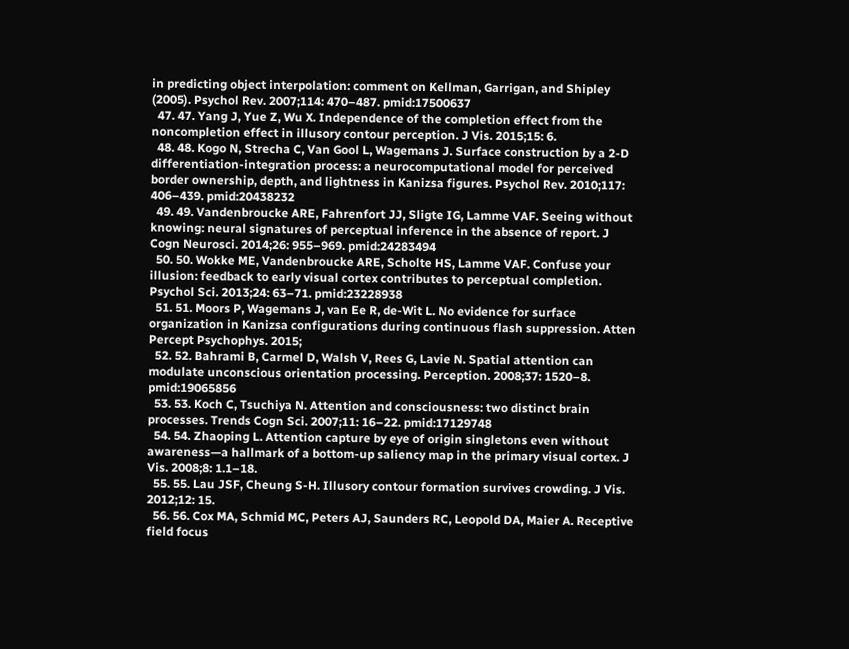in predicting object interpolation: comment on Kellman, Garrigan, and Shipley (2005). Psychol Rev. 2007;114: 470–487. pmid:17500637
  47. 47. Yang J, Yue Z, Wu X. Independence of the completion effect from the noncompletion effect in illusory contour perception. J Vis. 2015;15: 6.
  48. 48. Kogo N, Strecha C, Van Gool L, Wagemans J. Surface construction by a 2-D differentiation-integration process: a neurocomputational model for perceived border ownership, depth, and lightness in Kanizsa figures. Psychol Rev. 2010;117: 406–439. pmid:20438232
  49. 49. Vandenbroucke ARE, Fahrenfort JJ, Sligte IG, Lamme VAF. Seeing without knowing: neural signatures of perceptual inference in the absence of report. J Cogn Neurosci. 2014;26: 955–969. pmid:24283494
  50. 50. Wokke ME, Vandenbroucke ARE, Scholte HS, Lamme VAF. Confuse your illusion: feedback to early visual cortex contributes to perceptual completion. Psychol Sci. 2013;24: 63–71. pmid:23228938
  51. 51. Moors P, Wagemans J, van Ee R, de-Wit L. No evidence for surface organization in Kanizsa configurations during continuous flash suppression. Atten Percept Psychophys. 2015;
  52. 52. Bahrami B, Carmel D, Walsh V, Rees G, Lavie N. Spatial attention can modulate unconscious orientation processing. Perception. 2008;37: 1520–8. pmid:19065856
  53. 53. Koch C, Tsuchiya N. Attention and consciousness: two distinct brain processes. Trends Cogn Sci. 2007;11: 16–22. pmid:17129748
  54. 54. Zhaoping L. Attention capture by eye of origin singletons even without awareness—a hallmark of a bottom-up saliency map in the primary visual cortex. J Vis. 2008;8: 1.1–18.
  55. 55. Lau JSF, Cheung S-H. Illusory contour formation survives crowding. J Vis. 2012;12: 15.
  56. 56. Cox MA, Schmid MC, Peters AJ, Saunders RC, Leopold DA, Maier A. Receptive field focus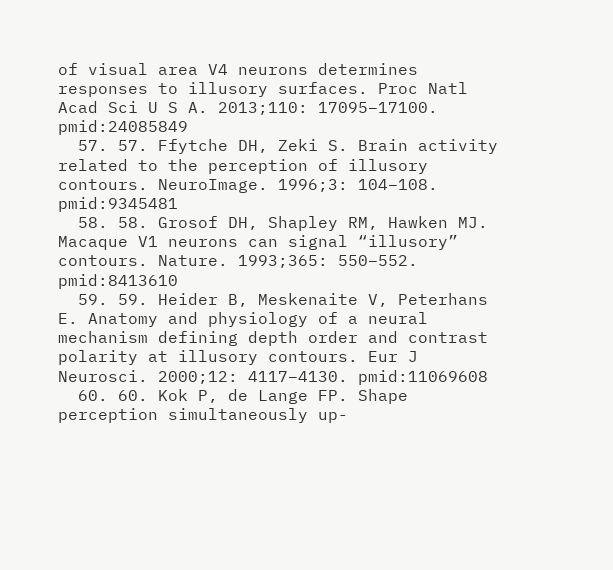of visual area V4 neurons determines responses to illusory surfaces. Proc Natl Acad Sci U S A. 2013;110: 17095–17100. pmid:24085849
  57. 57. Ffytche DH, Zeki S. Brain activity related to the perception of illusory contours. NeuroImage. 1996;3: 104–108. pmid:9345481
  58. 58. Grosof DH, Shapley RM, Hawken MJ. Macaque V1 neurons can signal “illusory” contours. Nature. 1993;365: 550–552. pmid:8413610
  59. 59. Heider B, Meskenaite V, Peterhans E. Anatomy and physiology of a neural mechanism defining depth order and contrast polarity at illusory contours. Eur J Neurosci. 2000;12: 4117–4130. pmid:11069608
  60. 60. Kok P, de Lange FP. Shape perception simultaneously up-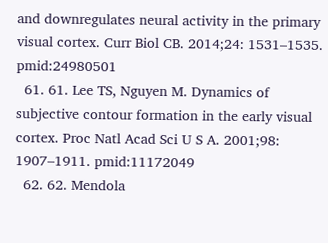and downregulates neural activity in the primary visual cortex. Curr Biol CB. 2014;24: 1531–1535. pmid:24980501
  61. 61. Lee TS, Nguyen M. Dynamics of subjective contour formation in the early visual cortex. Proc Natl Acad Sci U S A. 2001;98: 1907–1911. pmid:11172049
  62. 62. Mendola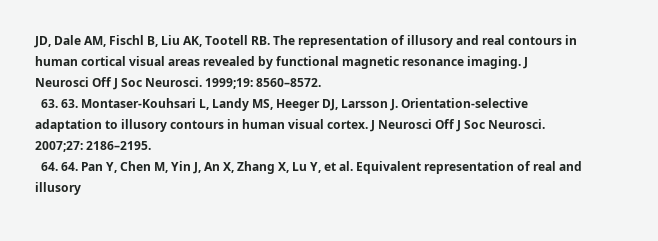JD, Dale AM, Fischl B, Liu AK, Tootell RB. The representation of illusory and real contours in human cortical visual areas revealed by functional magnetic resonance imaging. J Neurosci Off J Soc Neurosci. 1999;19: 8560–8572.
  63. 63. Montaser-Kouhsari L, Landy MS, Heeger DJ, Larsson J. Orientation-selective adaptation to illusory contours in human visual cortex. J Neurosci Off J Soc Neurosci. 2007;27: 2186–2195.
  64. 64. Pan Y, Chen M, Yin J, An X, Zhang X, Lu Y, et al. Equivalent representation of real and illusory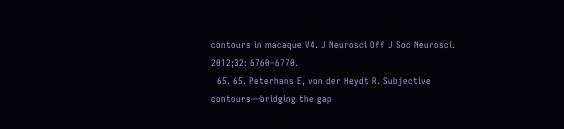contours in macaque V4. J Neurosci Off J Soc Neurosci. 2012;32: 6760–6770.
  65. 65. Peterhans E, von der Heydt R. Subjective contours—bridging the gap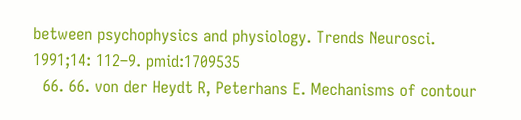between psychophysics and physiology. Trends Neurosci. 1991;14: 112–9. pmid:1709535
  66. 66. von der Heydt R, Peterhans E. Mechanisms of contour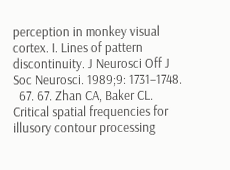perception in monkey visual cortex. I. Lines of pattern discontinuity. J Neurosci Off J Soc Neurosci. 1989;9: 1731–1748.
  67. 67. Zhan CA, Baker CL. Critical spatial frequencies for illusory contour processing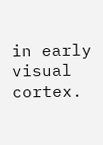in early visual cortex.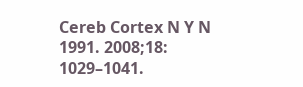Cereb Cortex N Y N 1991. 2008;18: 1029–1041.